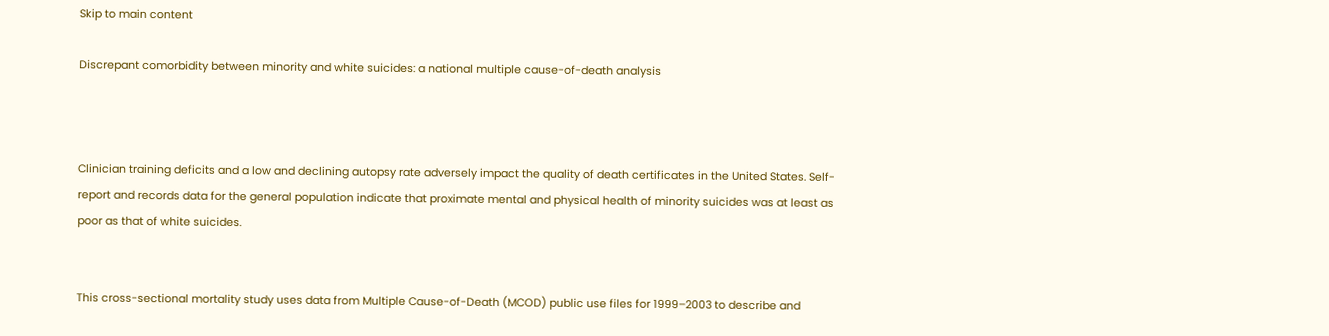Skip to main content

Discrepant comorbidity between minority and white suicides: a national multiple cause-of-death analysis



Clinician training deficits and a low and declining autopsy rate adversely impact the quality of death certificates in the United States. Self-report and records data for the general population indicate that proximate mental and physical health of minority suicides was at least as poor as that of white suicides.


This cross-sectional mortality study uses data from Multiple Cause-of-Death (MCOD) public use files for 1999–2003 to describe and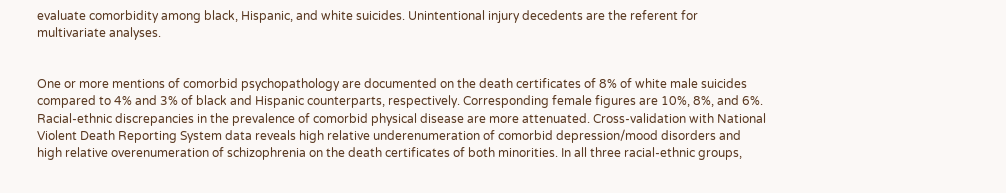evaluate comorbidity among black, Hispanic, and white suicides. Unintentional injury decedents are the referent for multivariate analyses.


One or more mentions of comorbid psychopathology are documented on the death certificates of 8% of white male suicides compared to 4% and 3% of black and Hispanic counterparts, respectively. Corresponding female figures are 10%, 8%, and 6%. Racial-ethnic discrepancies in the prevalence of comorbid physical disease are more attenuated. Cross-validation with National Violent Death Reporting System data reveals high relative underenumeration of comorbid depression/mood disorders and high relative overenumeration of schizophrenia on the death certificates of both minorities. In all three racial-ethnic groups,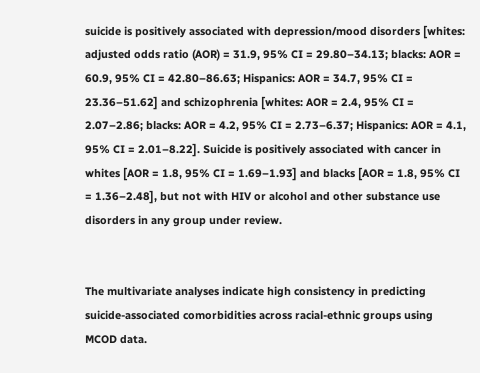suicide is positively associated with depression/mood disorders [whites: adjusted odds ratio (AOR) = 31.9, 95% CI = 29.80–34.13; blacks: AOR = 60.9, 95% CI = 42.80–86.63; Hispanics: AOR = 34.7, 95% CI = 23.36–51.62] and schizophrenia [whites: AOR = 2.4, 95% CI = 2.07–2.86; blacks: AOR = 4.2, 95% CI = 2.73–6.37; Hispanics: AOR = 4.1, 95% CI = 2.01–8.22]. Suicide is positively associated with cancer in whites [AOR = 1.8, 95% CI = 1.69–1.93] and blacks [AOR = 1.8, 95% CI = 1.36–2.48], but not with HIV or alcohol and other substance use disorders in any group under review.


The multivariate analyses indicate high consistency in predicting suicide-associated comorbidities across racial-ethnic groups using MCOD data.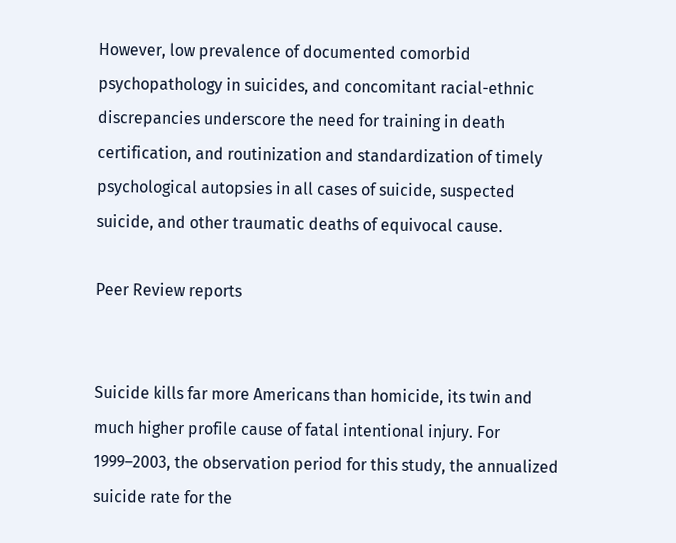However, low prevalence of documented comorbid psychopathology in suicides, and concomitant racial-ethnic discrepancies underscore the need for training in death certification, and routinization and standardization of timely psychological autopsies in all cases of suicide, suspected suicide, and other traumatic deaths of equivocal cause.

Peer Review reports


Suicide kills far more Americans than homicide, its twin and much higher profile cause of fatal intentional injury. For 1999–2003, the observation period for this study, the annualized suicide rate for the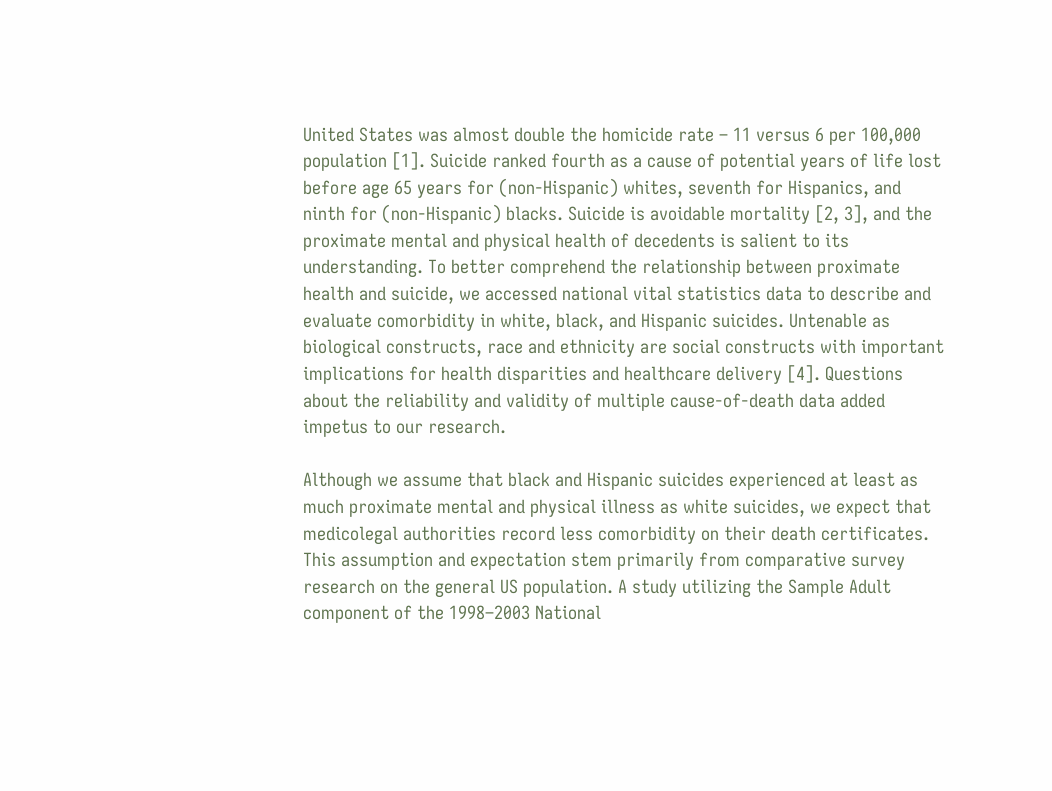United States was almost double the homicide rate – 11 versus 6 per 100,000 population [1]. Suicide ranked fourth as a cause of potential years of life lost before age 65 years for (non-Hispanic) whites, seventh for Hispanics, and ninth for (non-Hispanic) blacks. Suicide is avoidable mortality [2, 3], and the proximate mental and physical health of decedents is salient to its understanding. To better comprehend the relationship between proximate health and suicide, we accessed national vital statistics data to describe and evaluate comorbidity in white, black, and Hispanic suicides. Untenable as biological constructs, race and ethnicity are social constructs with important implications for health disparities and healthcare delivery [4]. Questions about the reliability and validity of multiple cause-of-death data added impetus to our research.

Although we assume that black and Hispanic suicides experienced at least as much proximate mental and physical illness as white suicides, we expect that medicolegal authorities record less comorbidity on their death certificates. This assumption and expectation stem primarily from comparative survey research on the general US population. A study utilizing the Sample Adult component of the 1998–2003 National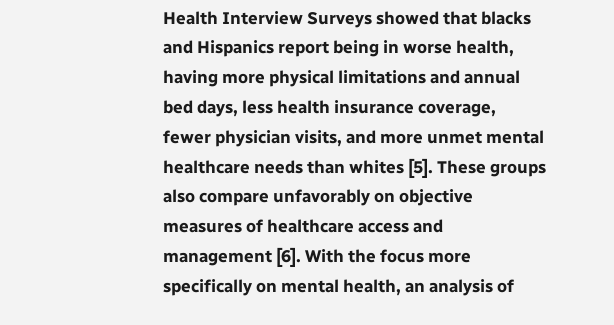Health Interview Surveys showed that blacks and Hispanics report being in worse health, having more physical limitations and annual bed days, less health insurance coverage, fewer physician visits, and more unmet mental healthcare needs than whites [5]. These groups also compare unfavorably on objective measures of healthcare access and management [6]. With the focus more specifically on mental health, an analysis of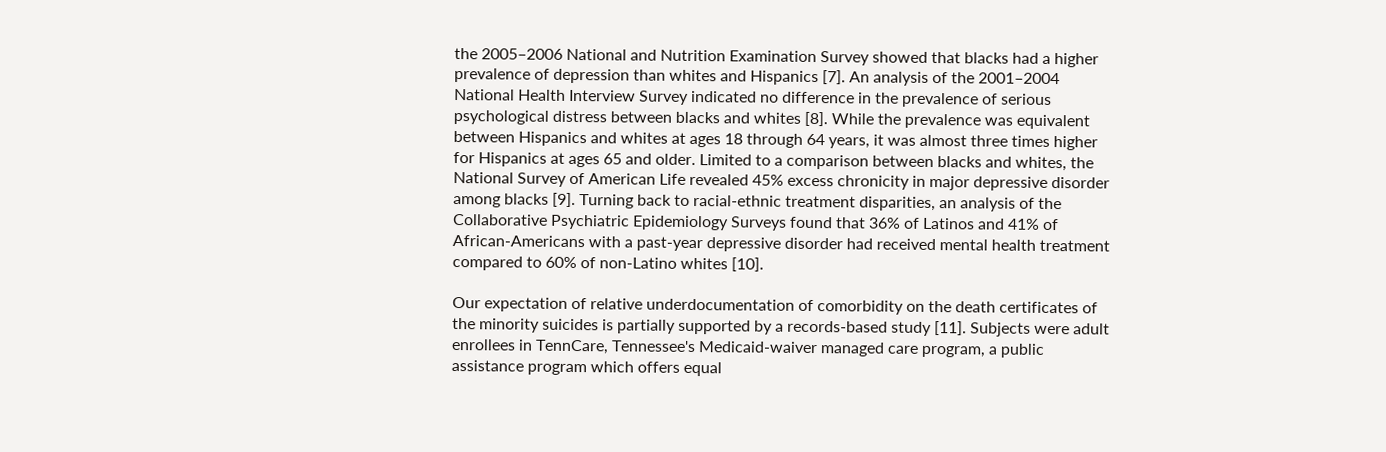the 2005–2006 National and Nutrition Examination Survey showed that blacks had a higher prevalence of depression than whites and Hispanics [7]. An analysis of the 2001–2004 National Health Interview Survey indicated no difference in the prevalence of serious psychological distress between blacks and whites [8]. While the prevalence was equivalent between Hispanics and whites at ages 18 through 64 years, it was almost three times higher for Hispanics at ages 65 and older. Limited to a comparison between blacks and whites, the National Survey of American Life revealed 45% excess chronicity in major depressive disorder among blacks [9]. Turning back to racial-ethnic treatment disparities, an analysis of the Collaborative Psychiatric Epidemiology Surveys found that 36% of Latinos and 41% of African-Americans with a past-year depressive disorder had received mental health treatment compared to 60% of non-Latino whites [10].

Our expectation of relative underdocumentation of comorbidity on the death certificates of the minority suicides is partially supported by a records-based study [11]. Subjects were adult enrollees in TennCare, Tennessee's Medicaid-waiver managed care program, a public assistance program which offers equal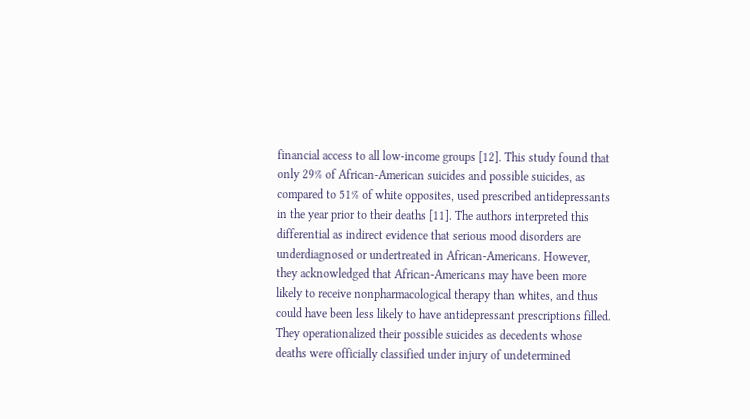financial access to all low-income groups [12]. This study found that only 29% of African-American suicides and possible suicides, as compared to 51% of white opposites, used prescribed antidepressants in the year prior to their deaths [11]. The authors interpreted this differential as indirect evidence that serious mood disorders are underdiagnosed or undertreated in African-Americans. However, they acknowledged that African-Americans may have been more likely to receive nonpharmacological therapy than whites, and thus could have been less likely to have antidepressant prescriptions filled. They operationalized their possible suicides as decedents whose deaths were officially classified under injury of undetermined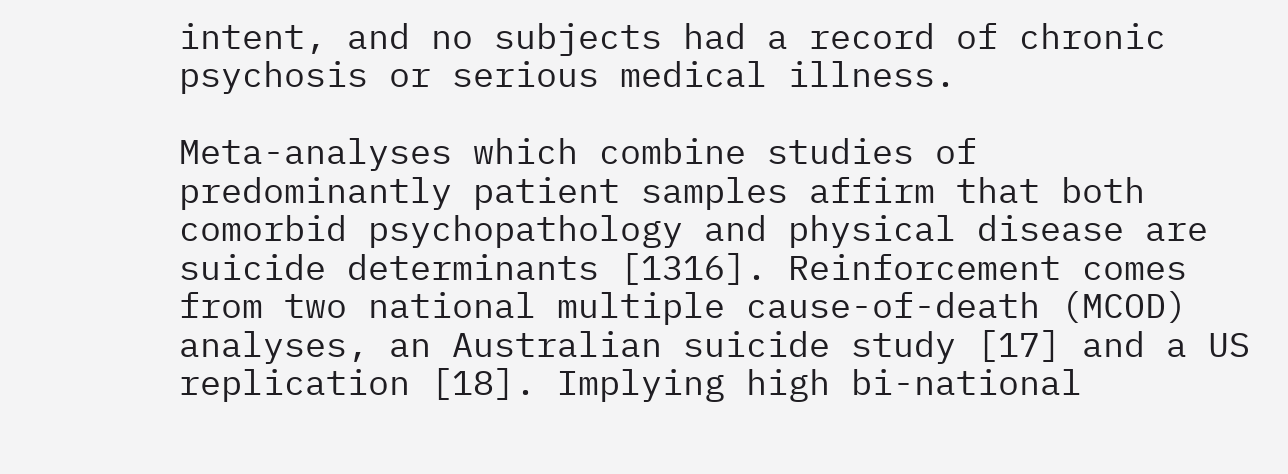intent, and no subjects had a record of chronic psychosis or serious medical illness.

Meta-analyses which combine studies of predominantly patient samples affirm that both comorbid psychopathology and physical disease are suicide determinants [1316]. Reinforcement comes from two national multiple cause-of-death (MCOD) analyses, an Australian suicide study [17] and a US replication [18]. Implying high bi-national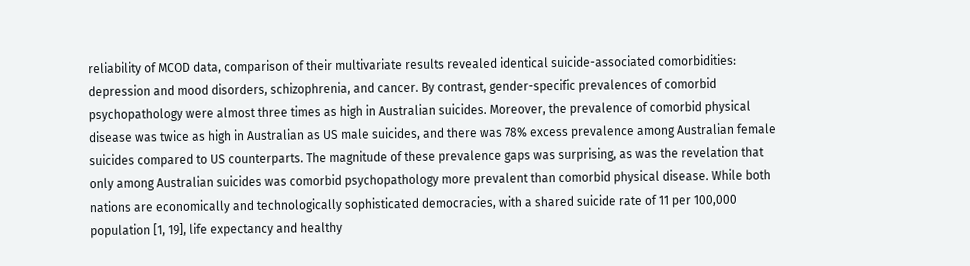reliability of MCOD data, comparison of their multivariate results revealed identical suicide-associated comorbidities: depression and mood disorders, schizophrenia, and cancer. By contrast, gender-specific prevalences of comorbid psychopathology were almost three times as high in Australian suicides. Moreover, the prevalence of comorbid physical disease was twice as high in Australian as US male suicides, and there was 78% excess prevalence among Australian female suicides compared to US counterparts. The magnitude of these prevalence gaps was surprising, as was the revelation that only among Australian suicides was comorbid psychopathology more prevalent than comorbid physical disease. While both nations are economically and technologically sophisticated democracies, with a shared suicide rate of 11 per 100,000 population [1, 19], life expectancy and healthy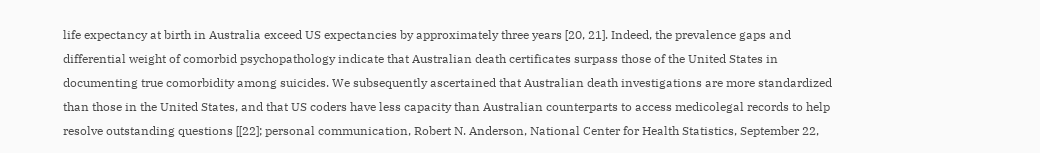life expectancy at birth in Australia exceed US expectancies by approximately three years [20, 21]. Indeed, the prevalence gaps and differential weight of comorbid psychopathology indicate that Australian death certificates surpass those of the United States in documenting true comorbidity among suicides. We subsequently ascertained that Australian death investigations are more standardized than those in the United States, and that US coders have less capacity than Australian counterparts to access medicolegal records to help resolve outstanding questions [[22]; personal communication, Robert N. Anderson, National Center for Health Statistics, September 22,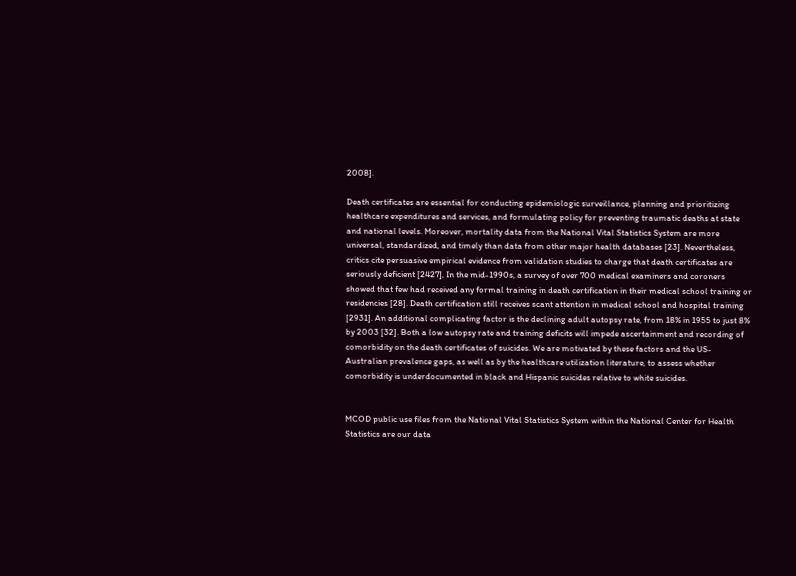2008].

Death certificates are essential for conducting epidemiologic surveillance, planning and prioritizing healthcare expenditures and services, and formulating policy for preventing traumatic deaths at state and national levels. Moreover, mortality data from the National Vital Statistics System are more universal, standardized, and timely than data from other major health databases [23]. Nevertheless, critics cite persuasive empirical evidence from validation studies to charge that death certificates are seriously deficient [2427], In the mid-1990s, a survey of over 700 medical examiners and coroners showed that few had received any formal training in death certification in their medical school training or residencies [28]. Death certification still receives scant attention in medical school and hospital training [2931]. An additional complicating factor is the declining adult autopsy rate, from 18% in 1955 to just 8% by 2003 [32]. Both a low autopsy rate and training deficits will impede ascertainment and recording of comorbidity on the death certificates of suicides. We are motivated by these factors and the US-Australian prevalence gaps, as well as by the healthcare utilization literature, to assess whether comorbidity is underdocumented in black and Hispanic suicides relative to white suicides.


MCOD public use files from the National Vital Statistics System within the National Center for Health Statistics are our data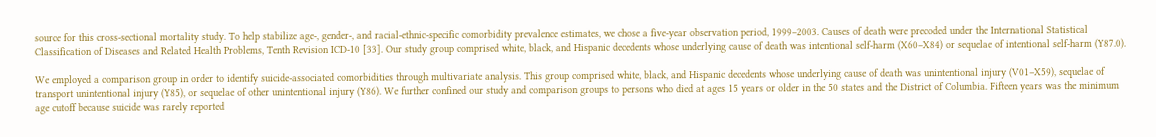source for this cross-sectional mortality study. To help stabilize age-, gender-, and racial-ethnic-specific comorbidity prevalence estimates, we chose a five-year observation period, 1999–2003. Causes of death were precoded under the International Statistical Classification of Diseases and Related Health Problems, Tenth Revision ICD-10 [33]. Our study group comprised white, black, and Hispanic decedents whose underlying cause of death was intentional self-harm (X60–X84) or sequelae of intentional self-harm (Y87.0).

We employed a comparison group in order to identify suicide-associated comorbidities through multivariate analysis. This group comprised white, black, and Hispanic decedents whose underlying cause of death was unintentional injury (V01–X59), sequelae of transport unintentional injury (Y85), or sequelae of other unintentional injury (Y86). We further confined our study and comparison groups to persons who died at ages 15 years or older in the 50 states and the District of Columbia. Fifteen years was the minimum age cutoff because suicide was rarely reported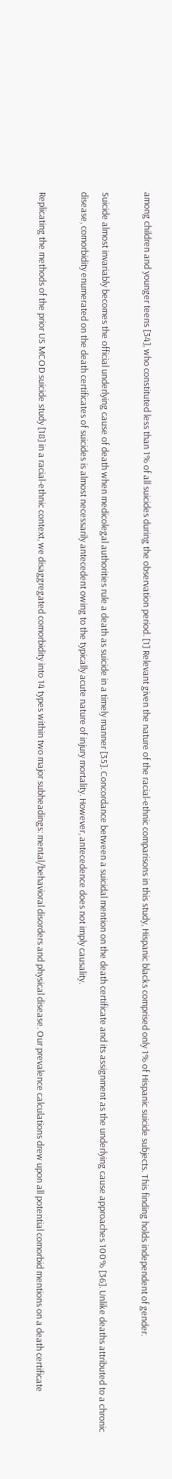among children and younger teens [34], who constituted less than 1% of all suicides during the observation period. [1] Relevant given the nature of the racial-ethnic comparisons in this study, Hispanic blacks comprised only 1% of Hispanic suicide subjects. This finding holds independent of gender.

Suicide almost invariably becomes the official underlying cause of death when medicolegal authorities rule a death as suicide in a timely manner [35]. Concordance between a suicidal mention on the death certificate and its assignment as the underlying cause approaches 100% [36]. Unlike deaths attributed to a chronic disease, comorbidity enumerated on the death certificates of suicides is almost necessarily antecedent owing to the typically acute nature of injury mortality. However, antecedence does not imply causality.

Replicating the methods of the prior US MCOD suicide study [18] in a racial-ethnic context, we disaggregated comorbidity into 14 types within two major subheadings: mental/behavioral disorders and physical disease. Our prevalence calculations drew upon all potential comorbid mentions on a death certificate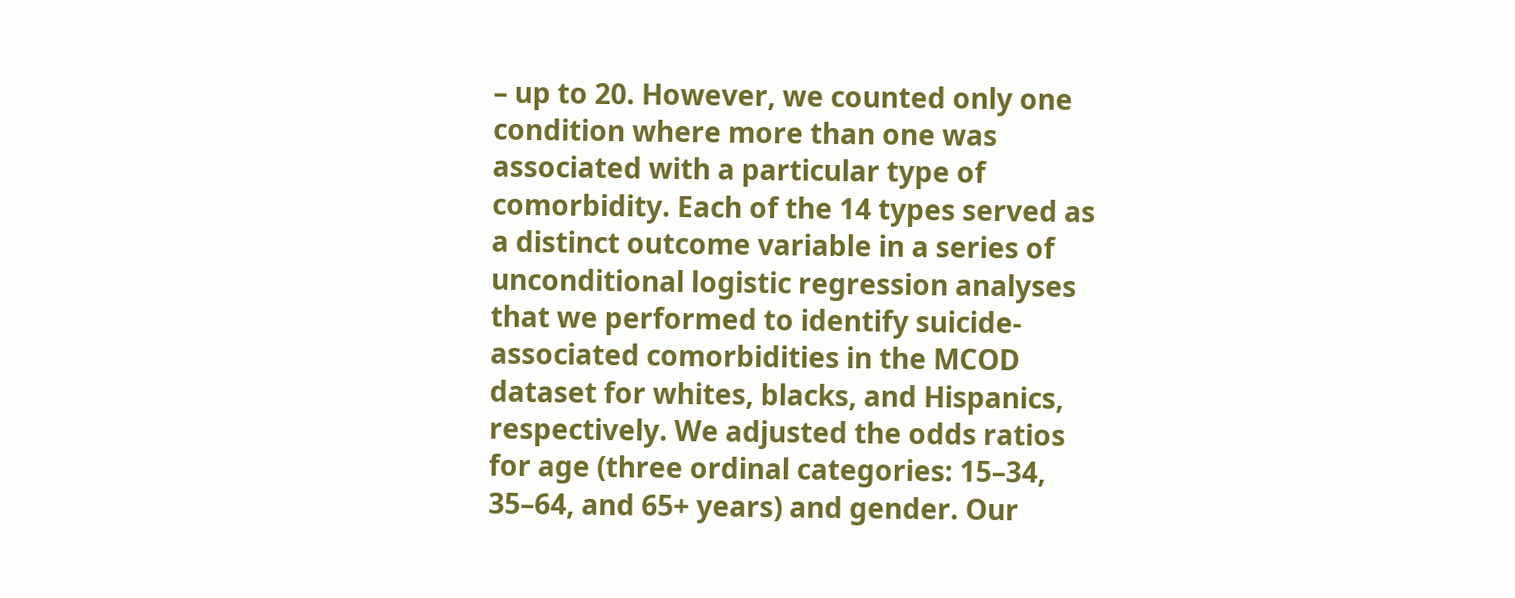– up to 20. However, we counted only one condition where more than one was associated with a particular type of comorbidity. Each of the 14 types served as a distinct outcome variable in a series of unconditional logistic regression analyses that we performed to identify suicide-associated comorbidities in the MCOD dataset for whites, blacks, and Hispanics, respectively. We adjusted the odds ratios for age (three ordinal categories: 15–34, 35–64, and 65+ years) and gender. Our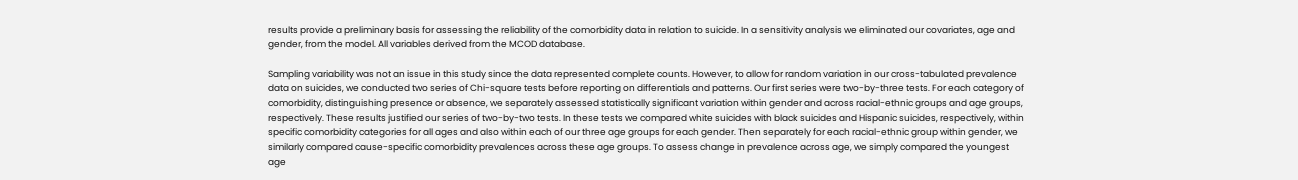results provide a preliminary basis for assessing the reliability of the comorbidity data in relation to suicide. In a sensitivity analysis we eliminated our covariates, age and gender, from the model. All variables derived from the MCOD database.

Sampling variability was not an issue in this study since the data represented complete counts. However, to allow for random variation in our cross-tabulated prevalence data on suicides, we conducted two series of Chi-square tests before reporting on differentials and patterns. Our first series were two-by-three tests. For each category of comorbidity, distinguishing presence or absence, we separately assessed statistically significant variation within gender and across racial-ethnic groups and age groups, respectively. These results justified our series of two-by-two tests. In these tests we compared white suicides with black suicides and Hispanic suicides, respectively, within specific comorbidity categories for all ages and also within each of our three age groups for each gender. Then separately for each racial-ethnic group within gender, we similarly compared cause-specific comorbidity prevalences across these age groups. To assess change in prevalence across age, we simply compared the youngest age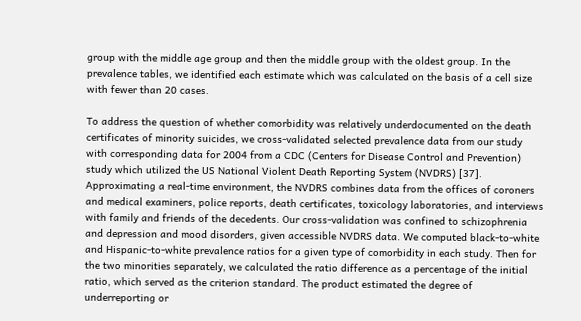group with the middle age group and then the middle group with the oldest group. In the prevalence tables, we identified each estimate which was calculated on the basis of a cell size with fewer than 20 cases.

To address the question of whether comorbidity was relatively underdocumented on the death certificates of minority suicides, we cross-validated selected prevalence data from our study with corresponding data for 2004 from a CDC (Centers for Disease Control and Prevention) study which utilized the US National Violent Death Reporting System (NVDRS) [37]. Approximating a real-time environment, the NVDRS combines data from the offices of coroners and medical examiners, police reports, death certificates, toxicology laboratories, and interviews with family and friends of the decedents. Our cross-validation was confined to schizophrenia and depression and mood disorders, given accessible NVDRS data. We computed black-to-white and Hispanic-to-white prevalence ratios for a given type of comorbidity in each study. Then for the two minorities separately, we calculated the ratio difference as a percentage of the initial ratio, which served as the criterion standard. The product estimated the degree of underreporting or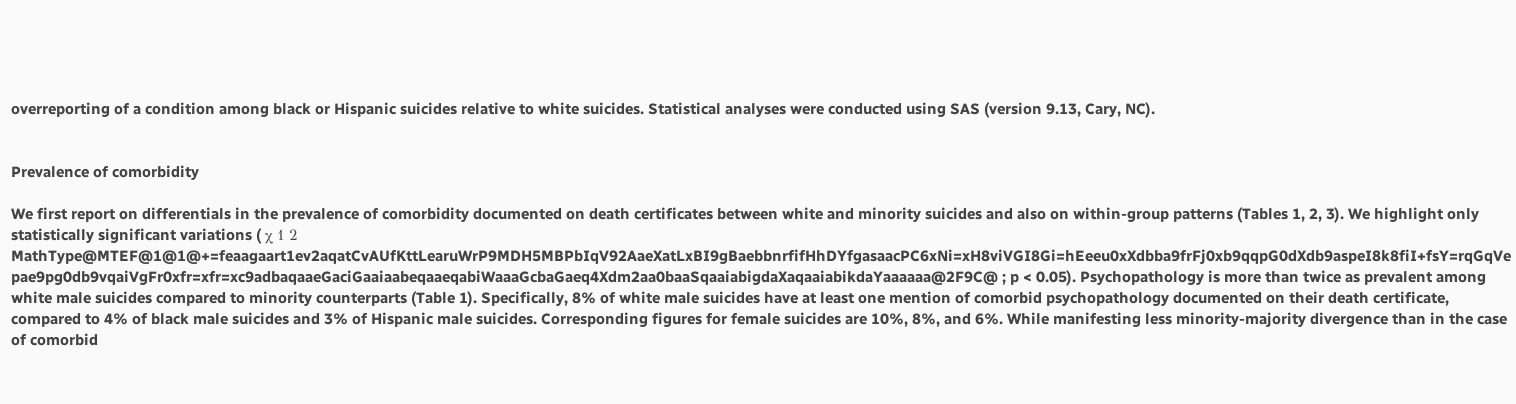overreporting of a condition among black or Hispanic suicides relative to white suicides. Statistical analyses were conducted using SAS (version 9.13, Cary, NC).


Prevalence of comorbidity

We first report on differentials in the prevalence of comorbidity documented on death certificates between white and minority suicides and also on within-group patterns (Tables 1, 2, 3). We highlight only statistically significant variations ( χ 1 2 MathType@MTEF@1@1@+=feaagaart1ev2aqatCvAUfKttLearuWrP9MDH5MBPbIqV92AaeXatLxBI9gBaebbnrfifHhDYfgasaacPC6xNi=xH8viVGI8Gi=hEeeu0xXdbba9frFj0xb9qqpG0dXdb9aspeI8k8fiI+fsY=rqGqVepae9pg0db9vqaiVgFr0xfr=xfr=xc9adbaqaaeGaciGaaiaabeqaaeqabiWaaaGcbaGaeq4Xdm2aa0baaSqaaiabigdaXaqaaiabikdaYaaaaaa@2F9C@ ; p < 0.05). Psychopathology is more than twice as prevalent among white male suicides compared to minority counterparts (Table 1). Specifically, 8% of white male suicides have at least one mention of comorbid psychopathology documented on their death certificate, compared to 4% of black male suicides and 3% of Hispanic male suicides. Corresponding figures for female suicides are 10%, 8%, and 6%. While manifesting less minority-majority divergence than in the case of comorbid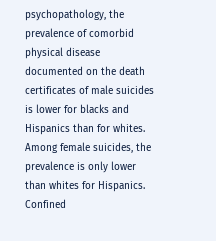psychopathology, the prevalence of comorbid physical disease documented on the death certificates of male suicides is lower for blacks and Hispanics than for whites. Among female suicides, the prevalence is only lower than whites for Hispanics. Confined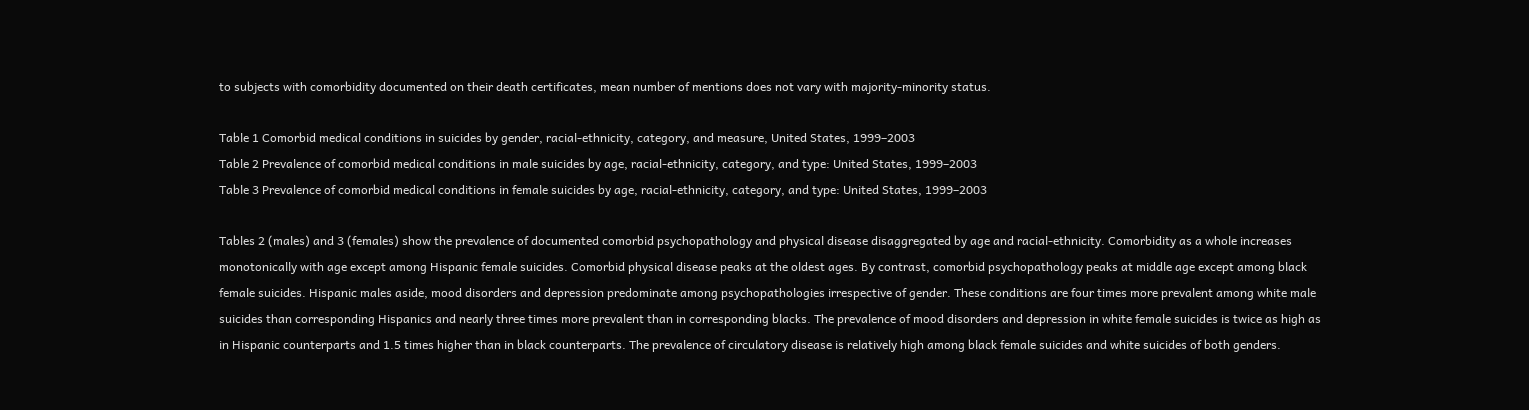to subjects with comorbidity documented on their death certificates, mean number of mentions does not vary with majority-minority status.

Table 1 Comorbid medical conditions in suicides by gender, racial-ethnicity, category, and measure, United States, 1999–2003
Table 2 Prevalence of comorbid medical conditions in male suicides by age, racial-ethnicity, category, and type: United States, 1999–2003
Table 3 Prevalence of comorbid medical conditions in female suicides by age, racial-ethnicity, category, and type: United States, 1999–2003

Tables 2 (males) and 3 (females) show the prevalence of documented comorbid psychopathology and physical disease disaggregated by age and racial-ethnicity. Comorbidity as a whole increases monotonically with age except among Hispanic female suicides. Comorbid physical disease peaks at the oldest ages. By contrast, comorbid psychopathology peaks at middle age except among black female suicides. Hispanic males aside, mood disorders and depression predominate among psychopathologies irrespective of gender. These conditions are four times more prevalent among white male suicides than corresponding Hispanics and nearly three times more prevalent than in corresponding blacks. The prevalence of mood disorders and depression in white female suicides is twice as high as in Hispanic counterparts and 1.5 times higher than in black counterparts. The prevalence of circulatory disease is relatively high among black female suicides and white suicides of both genders.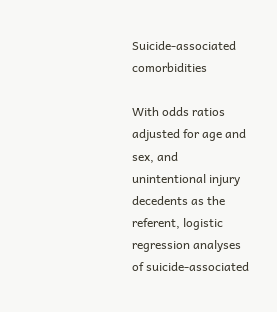Suicide-associated comorbidities

With odds ratios adjusted for age and sex, and unintentional injury decedents as the referent, logistic regression analyses of suicide-associated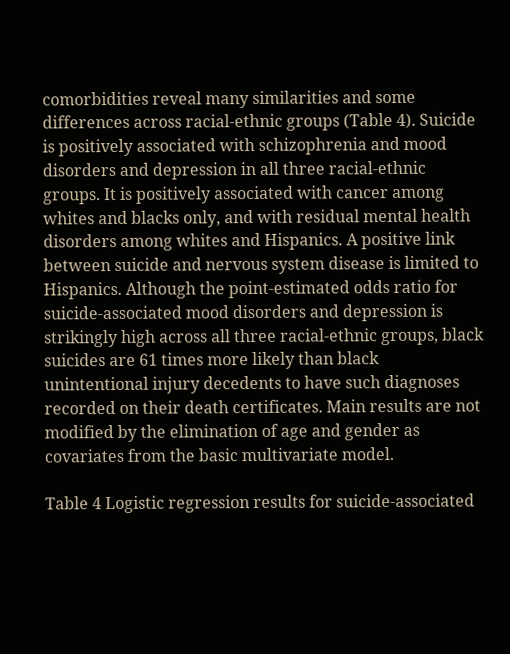comorbidities reveal many similarities and some differences across racial-ethnic groups (Table 4). Suicide is positively associated with schizophrenia and mood disorders and depression in all three racial-ethnic groups. It is positively associated with cancer among whites and blacks only, and with residual mental health disorders among whites and Hispanics. A positive link between suicide and nervous system disease is limited to Hispanics. Although the point-estimated odds ratio for suicide-associated mood disorders and depression is strikingly high across all three racial-ethnic groups, black suicides are 61 times more likely than black unintentional injury decedents to have such diagnoses recorded on their death certificates. Main results are not modified by the elimination of age and gender as covariates from the basic multivariate model.

Table 4 Logistic regression results for suicide-associated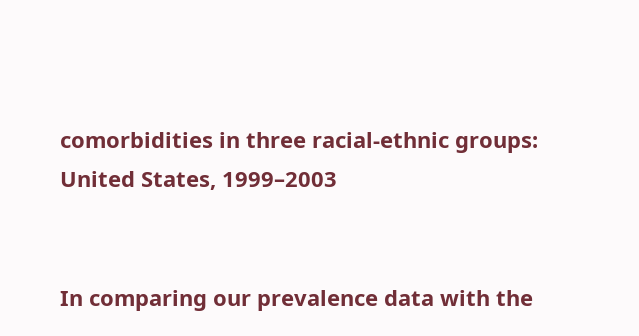comorbidities in three racial-ethnic groups: United States, 1999–2003


In comparing our prevalence data with the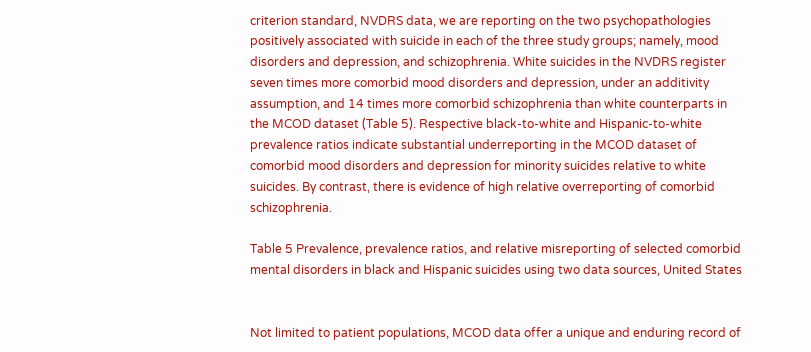criterion standard, NVDRS data, we are reporting on the two psychopathologies positively associated with suicide in each of the three study groups; namely, mood disorders and depression, and schizophrenia. White suicides in the NVDRS register seven times more comorbid mood disorders and depression, under an additivity assumption, and 14 times more comorbid schizophrenia than white counterparts in the MCOD dataset (Table 5). Respective black-to-white and Hispanic-to-white prevalence ratios indicate substantial underreporting in the MCOD dataset of comorbid mood disorders and depression for minority suicides relative to white suicides. By contrast, there is evidence of high relative overreporting of comorbid schizophrenia.

Table 5 Prevalence, prevalence ratios, and relative misreporting of selected comorbid mental disorders in black and Hispanic suicides using two data sources, United States


Not limited to patient populations, MCOD data offer a unique and enduring record of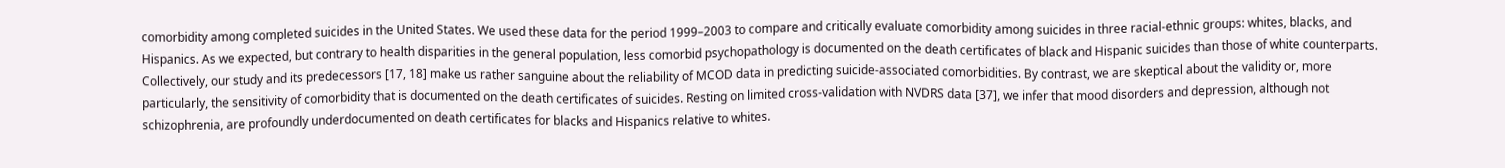comorbidity among completed suicides in the United States. We used these data for the period 1999–2003 to compare and critically evaluate comorbidity among suicides in three racial-ethnic groups: whites, blacks, and Hispanics. As we expected, but contrary to health disparities in the general population, less comorbid psychopathology is documented on the death certificates of black and Hispanic suicides than those of white counterparts. Collectively, our study and its predecessors [17, 18] make us rather sanguine about the reliability of MCOD data in predicting suicide-associated comorbidities. By contrast, we are skeptical about the validity or, more particularly, the sensitivity of comorbidity that is documented on the death certificates of suicides. Resting on limited cross-validation with NVDRS data [37], we infer that mood disorders and depression, although not schizophrenia, are profoundly underdocumented on death certificates for blacks and Hispanics relative to whites.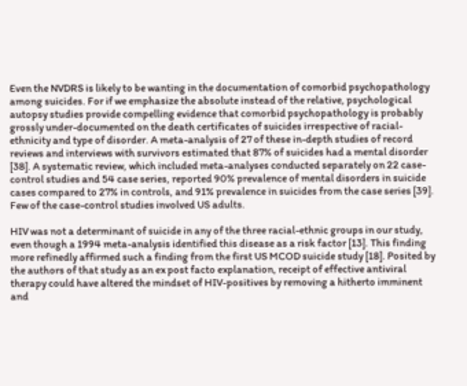Even the NVDRS is likely to be wanting in the documentation of comorbid psychopathology among suicides. For if we emphasize the absolute instead of the relative, psychological autopsy studies provide compelling evidence that comorbid psychopathology is probably grossly under-documented on the death certificates of suicides irrespective of racial-ethnicity and type of disorder. A meta-analysis of 27 of these in-depth studies of record reviews and interviews with survivors estimated that 87% of suicides had a mental disorder [38]. A systematic review, which included meta-analyses conducted separately on 22 case-control studies and 54 case series, reported 90% prevalence of mental disorders in suicide cases compared to 27% in controls, and 91% prevalence in suicides from the case series [39]. Few of the case-control studies involved US adults.

HIV was not a determinant of suicide in any of the three racial-ethnic groups in our study, even though a 1994 meta-analysis identified this disease as a risk factor [13]. This finding more refinedly affirmed such a finding from the first US MCOD suicide study [18]. Posited by the authors of that study as an ex post facto explanation, receipt of effective antiviral therapy could have altered the mindset of HIV-positives by removing a hitherto imminent and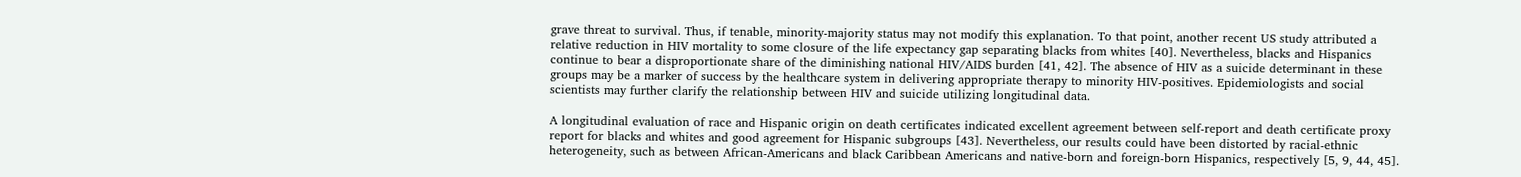grave threat to survival. Thus, if tenable, minority-majority status may not modify this explanation. To that point, another recent US study attributed a relative reduction in HIV mortality to some closure of the life expectancy gap separating blacks from whites [40]. Nevertheless, blacks and Hispanics continue to bear a disproportionate share of the diminishing national HIV/AIDS burden [41, 42]. The absence of HIV as a suicide determinant in these groups may be a marker of success by the healthcare system in delivering appropriate therapy to minority HIV-positives. Epidemiologists and social scientists may further clarify the relationship between HIV and suicide utilizing longitudinal data.

A longitudinal evaluation of race and Hispanic origin on death certificates indicated excellent agreement between self-report and death certificate proxy report for blacks and whites and good agreement for Hispanic subgroups [43]. Nevertheless, our results could have been distorted by racial-ethnic heterogeneity, such as between African-Americans and black Caribbean Americans and native-born and foreign-born Hispanics, respectively [5, 9, 44, 45].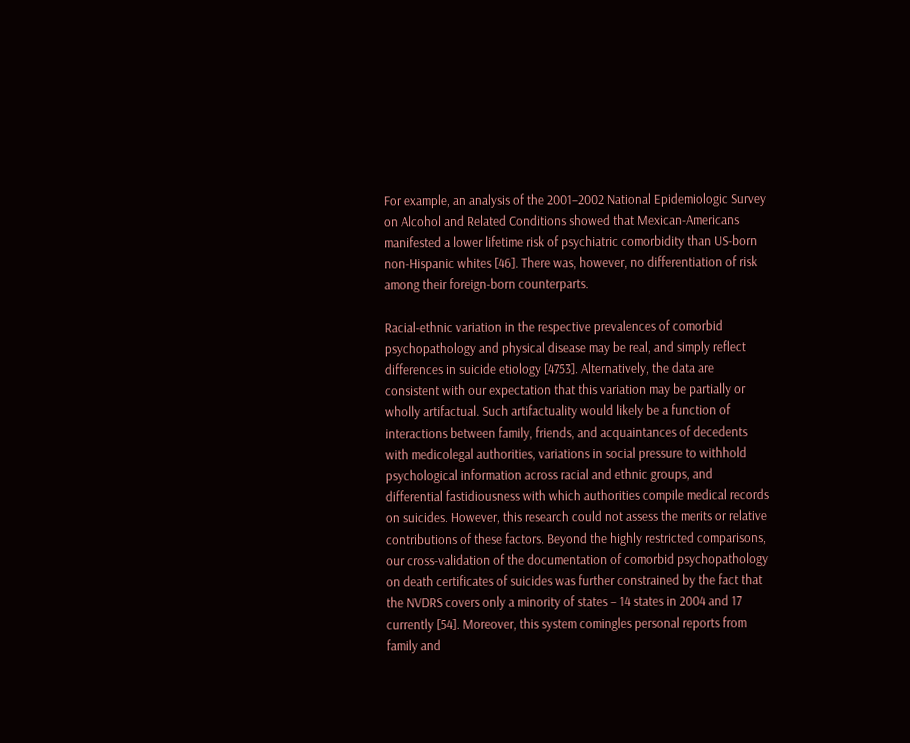For example, an analysis of the 2001–2002 National Epidemiologic Survey on Alcohol and Related Conditions showed that Mexican-Americans manifested a lower lifetime risk of psychiatric comorbidity than US-born non-Hispanic whites [46]. There was, however, no differentiation of risk among their foreign-born counterparts.

Racial-ethnic variation in the respective prevalences of comorbid psychopathology and physical disease may be real, and simply reflect differences in suicide etiology [4753]. Alternatively, the data are consistent with our expectation that this variation may be partially or wholly artifactual. Such artifactuality would likely be a function of interactions between family, friends, and acquaintances of decedents with medicolegal authorities, variations in social pressure to withhold psychological information across racial and ethnic groups, and differential fastidiousness with which authorities compile medical records on suicides. However, this research could not assess the merits or relative contributions of these factors. Beyond the highly restricted comparisons, our cross-validation of the documentation of comorbid psychopathology on death certificates of suicides was further constrained by the fact that the NVDRS covers only a minority of states – 14 states in 2004 and 17 currently [54]. Moreover, this system comingles personal reports from family and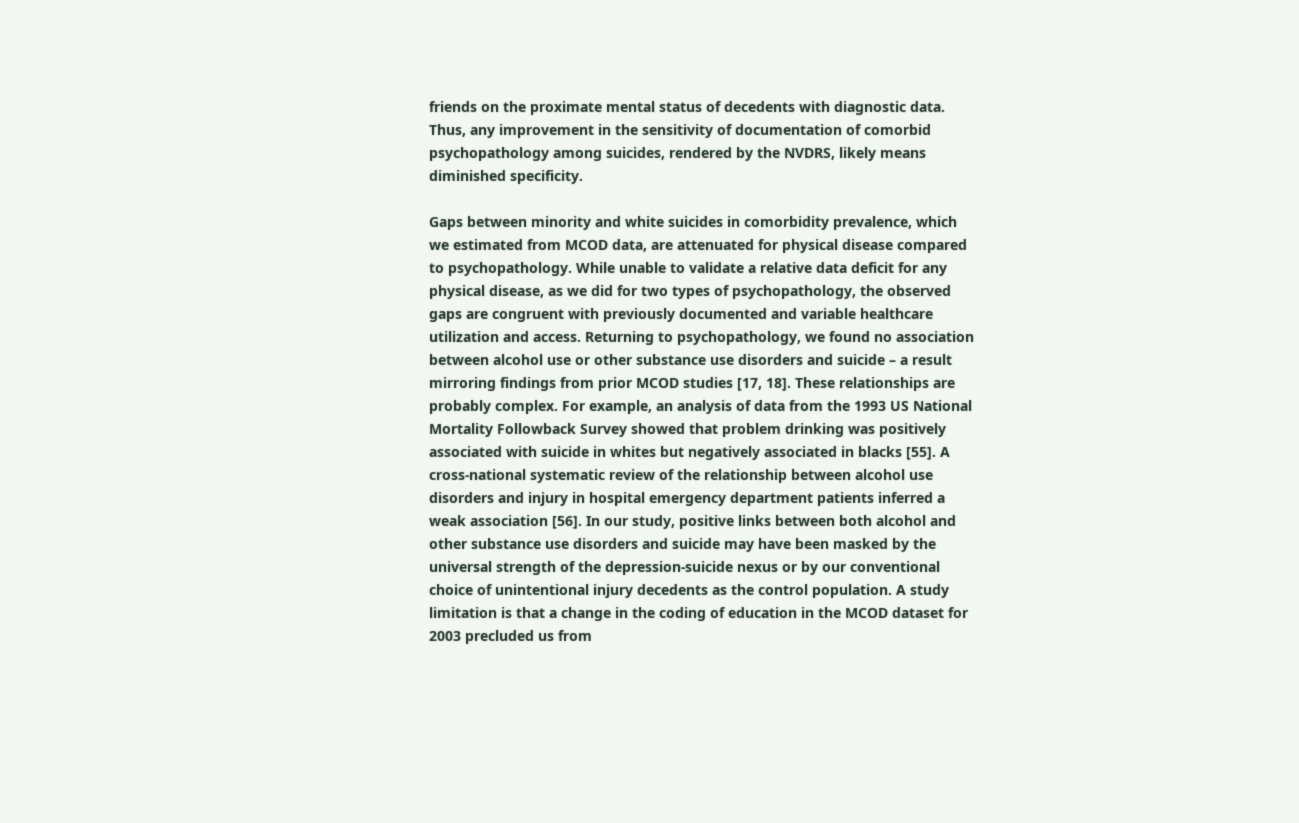friends on the proximate mental status of decedents with diagnostic data. Thus, any improvement in the sensitivity of documentation of comorbid psychopathology among suicides, rendered by the NVDRS, likely means diminished specificity.

Gaps between minority and white suicides in comorbidity prevalence, which we estimated from MCOD data, are attenuated for physical disease compared to psychopathology. While unable to validate a relative data deficit for any physical disease, as we did for two types of psychopathology, the observed gaps are congruent with previously documented and variable healthcare utilization and access. Returning to psychopathology, we found no association between alcohol use or other substance use disorders and suicide – a result mirroring findings from prior MCOD studies [17, 18]. These relationships are probably complex. For example, an analysis of data from the 1993 US National Mortality Followback Survey showed that problem drinking was positively associated with suicide in whites but negatively associated in blacks [55]. A cross-national systematic review of the relationship between alcohol use disorders and injury in hospital emergency department patients inferred a weak association [56]. In our study, positive links between both alcohol and other substance use disorders and suicide may have been masked by the universal strength of the depression-suicide nexus or by our conventional choice of unintentional injury decedents as the control population. A study limitation is that a change in the coding of education in the MCOD dataset for 2003 precluded us from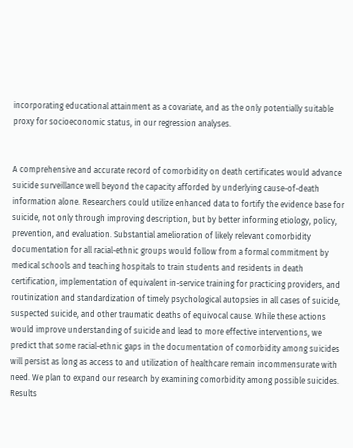incorporating educational attainment as a covariate, and as the only potentially suitable proxy for socioeconomic status, in our regression analyses.


A comprehensive and accurate record of comorbidity on death certificates would advance suicide surveillance well beyond the capacity afforded by underlying cause-of-death information alone. Researchers could utilize enhanced data to fortify the evidence base for suicide, not only through improving description, but by better informing etiology, policy, prevention, and evaluation. Substantial amelioration of likely relevant comorbidity documentation for all racial-ethnic groups would follow from a formal commitment by medical schools and teaching hospitals to train students and residents in death certification, implementation of equivalent in-service training for practicing providers, and routinization and standardization of timely psychological autopsies in all cases of suicide, suspected suicide, and other traumatic deaths of equivocal cause. While these actions would improve understanding of suicide and lead to more effective interventions, we predict that some racial-ethnic gaps in the documentation of comorbidity among suicides will persist as long as access to and utilization of healthcare remain incommensurate with need. We plan to expand our research by examining comorbidity among possible suicides. Results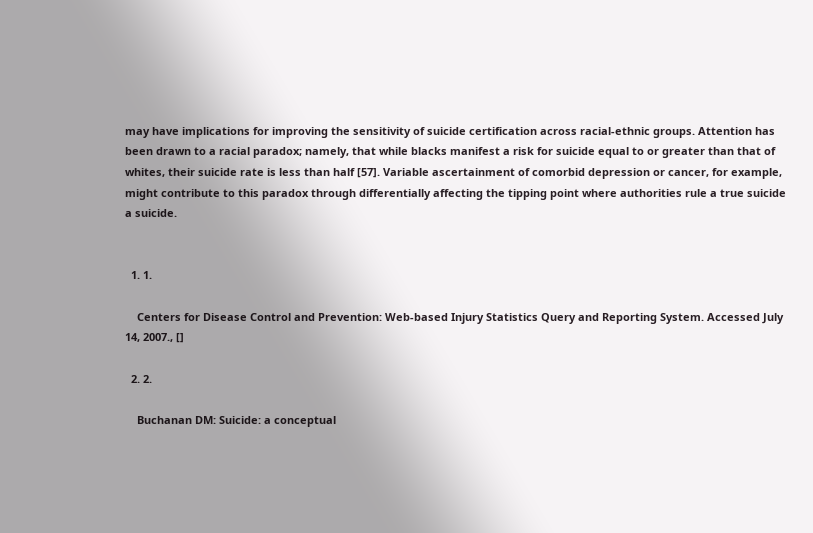may have implications for improving the sensitivity of suicide certification across racial-ethnic groups. Attention has been drawn to a racial paradox; namely, that while blacks manifest a risk for suicide equal to or greater than that of whites, their suicide rate is less than half [57]. Variable ascertainment of comorbid depression or cancer, for example, might contribute to this paradox through differentially affecting the tipping point where authorities rule a true suicide a suicide.


  1. 1.

    Centers for Disease Control and Prevention: Web-based Injury Statistics Query and Reporting System. Accessed July 14, 2007., []

  2. 2.

    Buchanan DM: Suicide: a conceptual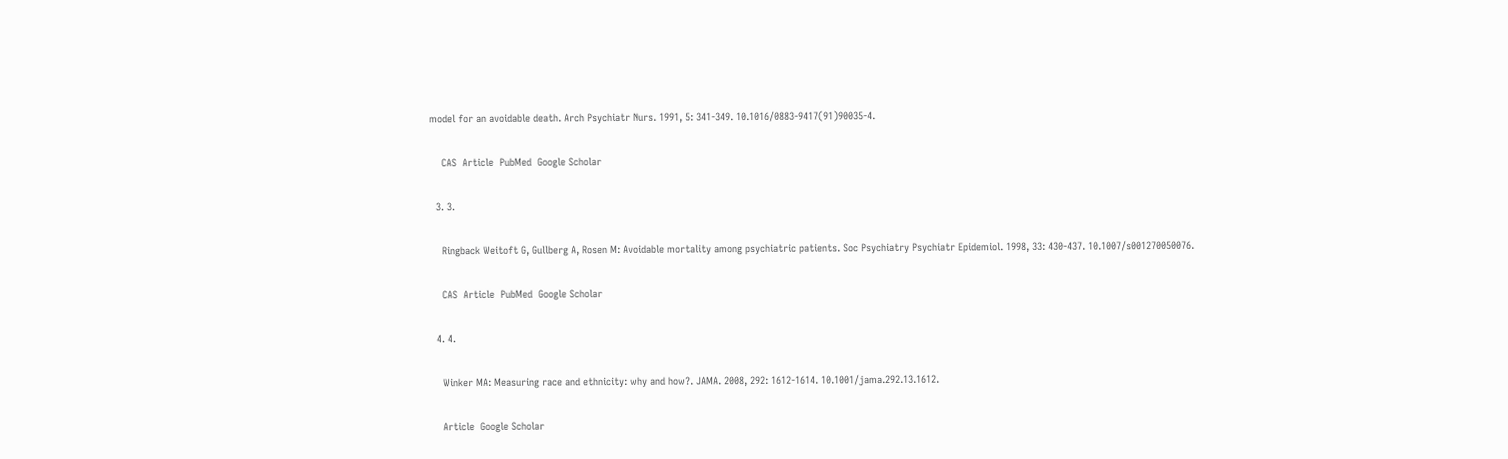model for an avoidable death. Arch Psychiatr Nurs. 1991, 5: 341-349. 10.1016/0883-9417(91)90035-4.

    CAS  Article  PubMed  Google Scholar

  3. 3.

    Ringback Weitoft G, Gullberg A, Rosen M: Avoidable mortality among psychiatric patients. Soc Psychiatry Psychiatr Epidemiol. 1998, 33: 430-437. 10.1007/s001270050076.

    CAS  Article  PubMed  Google Scholar

  4. 4.

    Winker MA: Measuring race and ethnicity: why and how?. JAMA. 2008, 292: 1612-1614. 10.1001/jama.292.13.1612.

    Article  Google Scholar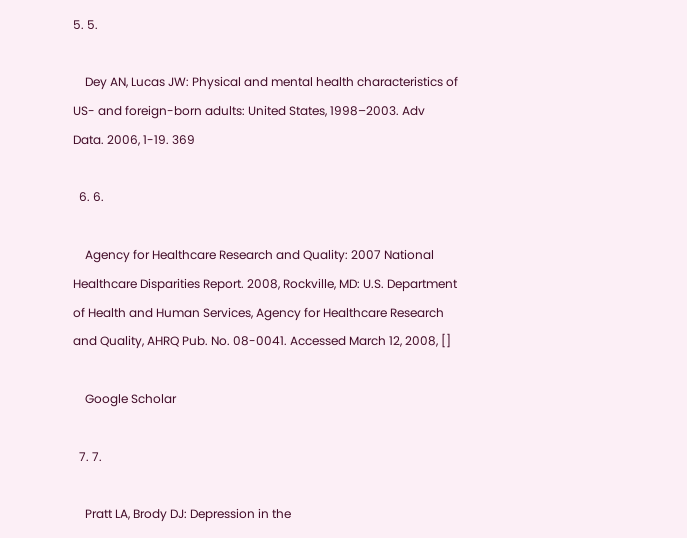5. 5.

    Dey AN, Lucas JW: Physical and mental health characteristics of US- and foreign-born adults: United States, 1998–2003. Adv Data. 2006, 1-19. 369

  6. 6.

    Agency for Healthcare Research and Quality: 2007 National Healthcare Disparities Report. 2008, Rockville, MD: U.S. Department of Health and Human Services, Agency for Healthcare Research and Quality, AHRQ Pub. No. 08-0041. Accessed March 12, 2008, []

    Google Scholar

  7. 7.

    Pratt LA, Brody DJ: Depression in the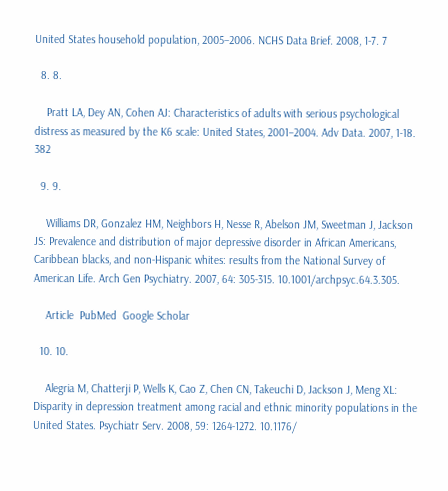United States household population, 2005–2006. NCHS Data Brief. 2008, 1-7. 7

  8. 8.

    Pratt LA, Dey AN, Cohen AJ: Characteristics of adults with serious psychological distress as measured by the K6 scale: United States, 2001–2004. Adv Data. 2007, 1-18. 382

  9. 9.

    Williams DR, Gonzalez HM, Neighbors H, Nesse R, Abelson JM, Sweetman J, Jackson JS: Prevalence and distribution of major depressive disorder in African Americans, Caribbean blacks, and non-Hispanic whites: results from the National Survey of American Life. Arch Gen Psychiatry. 2007, 64: 305-315. 10.1001/archpsyc.64.3.305.

    Article  PubMed  Google Scholar

  10. 10.

    Alegria M, Chatterji P, Wells K, Cao Z, Chen CN, Takeuchi D, Jackson J, Meng XL: Disparity in depression treatment among racial and ethnic minority populations in the United States. Psychiatr Serv. 2008, 59: 1264-1272. 10.1176/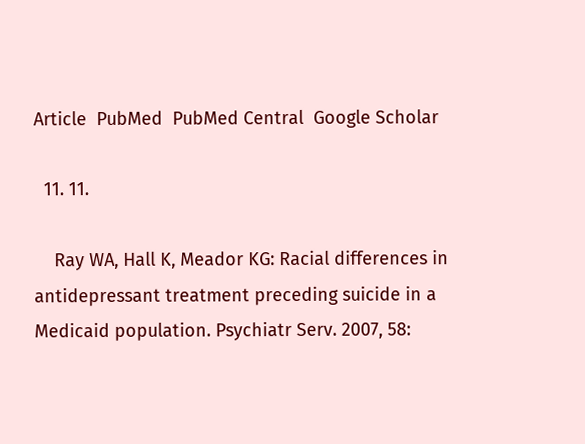Article  PubMed  PubMed Central  Google Scholar

  11. 11.

    Ray WA, Hall K, Meador KG: Racial differences in antidepressant treatment preceding suicide in a Medicaid population. Psychiatr Serv. 2007, 58: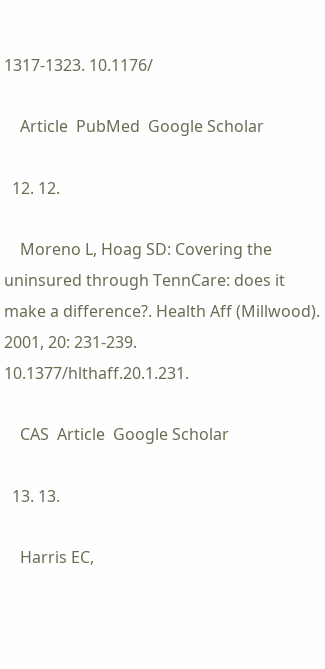1317-1323. 10.1176/

    Article  PubMed  Google Scholar

  12. 12.

    Moreno L, Hoag SD: Covering the uninsured through TennCare: does it make a difference?. Health Aff (Millwood). 2001, 20: 231-239. 10.1377/hlthaff.20.1.231.

    CAS  Article  Google Scholar

  13. 13.

    Harris EC,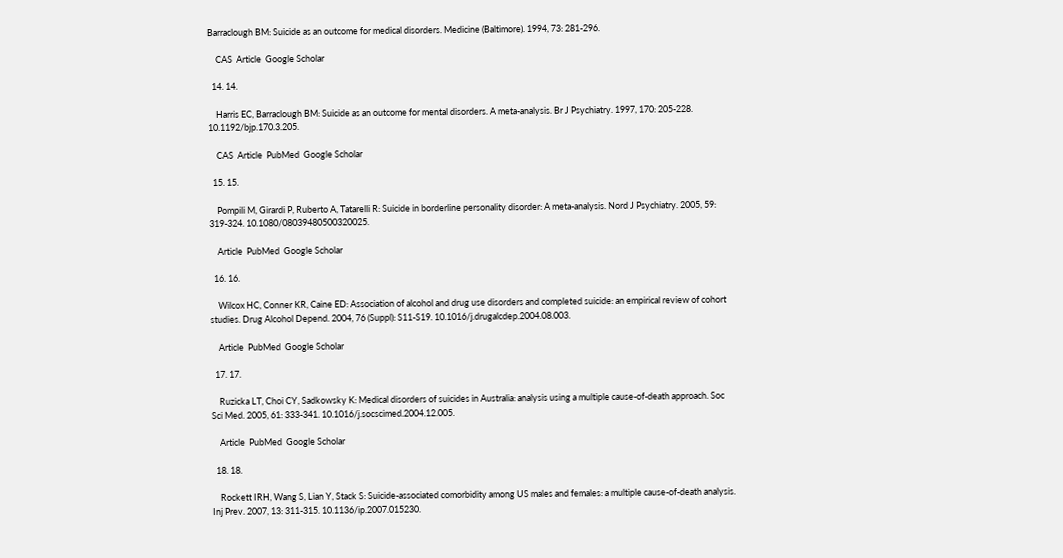Barraclough BM: Suicide as an outcome for medical disorders. Medicine (Baltimore). 1994, 73: 281-296.

    CAS  Article  Google Scholar

  14. 14.

    Harris EC, Barraclough BM: Suicide as an outcome for mental disorders. A meta-analysis. Br J Psychiatry. 1997, 170: 205-228. 10.1192/bjp.170.3.205.

    CAS  Article  PubMed  Google Scholar

  15. 15.

    Pompili M, Girardi P, Ruberto A, Tatarelli R: Suicide in borderline personality disorder: A meta-analysis. Nord J Psychiatry. 2005, 59: 319-324. 10.1080/08039480500320025.

    Article  PubMed  Google Scholar

  16. 16.

    Wilcox HC, Conner KR, Caine ED: Association of alcohol and drug use disorders and completed suicide: an empirical review of cohort studies. Drug Alcohol Depend. 2004, 76 (Suppl): S11-S19. 10.1016/j.drugalcdep.2004.08.003.

    Article  PubMed  Google Scholar

  17. 17.

    Ruzicka LT, Choi CY, Sadkowsky K: Medical disorders of suicides in Australia: analysis using a multiple cause-of-death approach. Soc Sci Med. 2005, 61: 333-341. 10.1016/j.socscimed.2004.12.005.

    Article  PubMed  Google Scholar

  18. 18.

    Rockett IRH, Wang S, Lian Y, Stack S: Suicide-associated comorbidity among US males and females: a multiple cause-of-death analysis. Inj Prev. 2007, 13: 311-315. 10.1136/ip.2007.015230.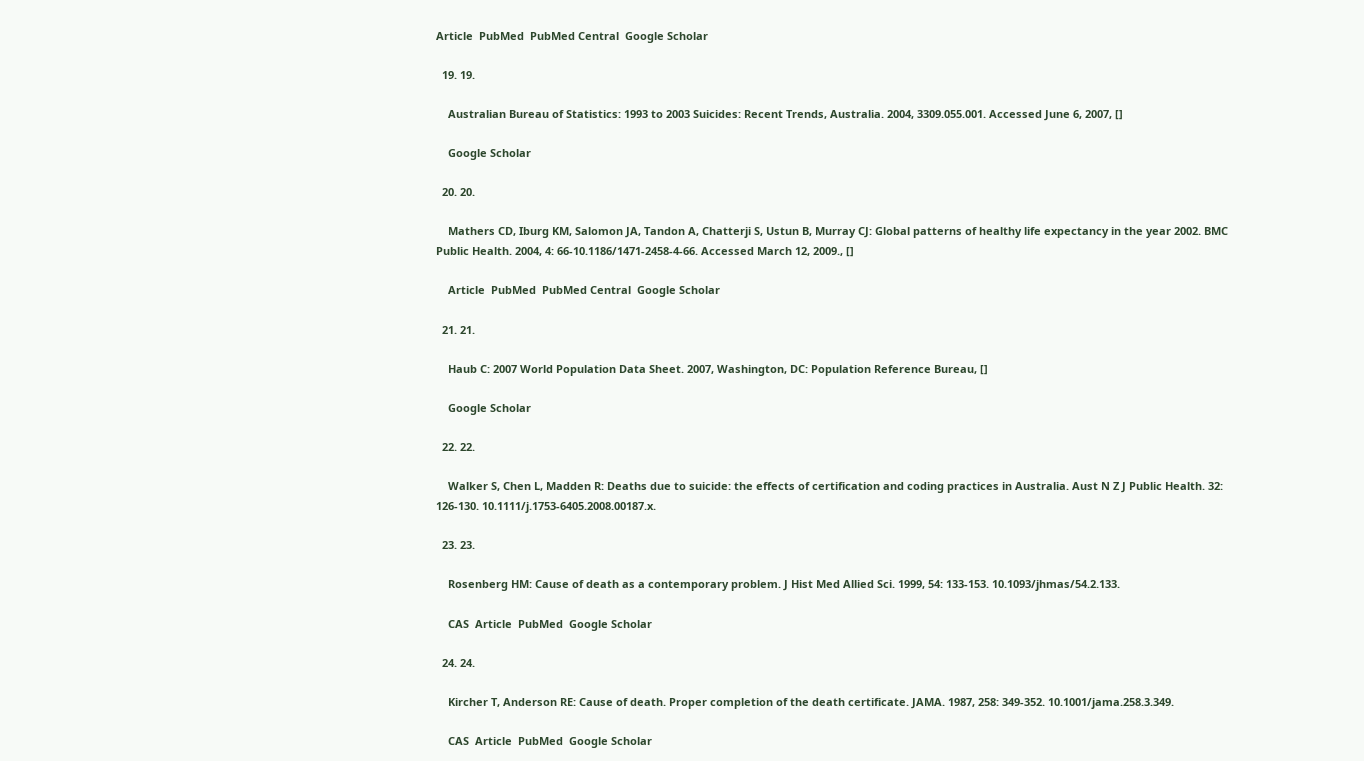Article  PubMed  PubMed Central  Google Scholar

  19. 19.

    Australian Bureau of Statistics: 1993 to 2003 Suicides: Recent Trends, Australia. 2004, 3309.055.001. Accessed June 6, 2007, []

    Google Scholar

  20. 20.

    Mathers CD, Iburg KM, Salomon JA, Tandon A, Chatterji S, Ustun B, Murray CJ: Global patterns of healthy life expectancy in the year 2002. BMC Public Health. 2004, 4: 66-10.1186/1471-2458-4-66. Accessed March 12, 2009., []

    Article  PubMed  PubMed Central  Google Scholar

  21. 21.

    Haub C: 2007 World Population Data Sheet. 2007, Washington, DC: Population Reference Bureau, []

    Google Scholar

  22. 22.

    Walker S, Chen L, Madden R: Deaths due to suicide: the effects of certification and coding practices in Australia. Aust N Z J Public Health. 32: 126-130. 10.1111/j.1753-6405.2008.00187.x.

  23. 23.

    Rosenberg HM: Cause of death as a contemporary problem. J Hist Med Allied Sci. 1999, 54: 133-153. 10.1093/jhmas/54.2.133.

    CAS  Article  PubMed  Google Scholar

  24. 24.

    Kircher T, Anderson RE: Cause of death. Proper completion of the death certificate. JAMA. 1987, 258: 349-352. 10.1001/jama.258.3.349.

    CAS  Article  PubMed  Google Scholar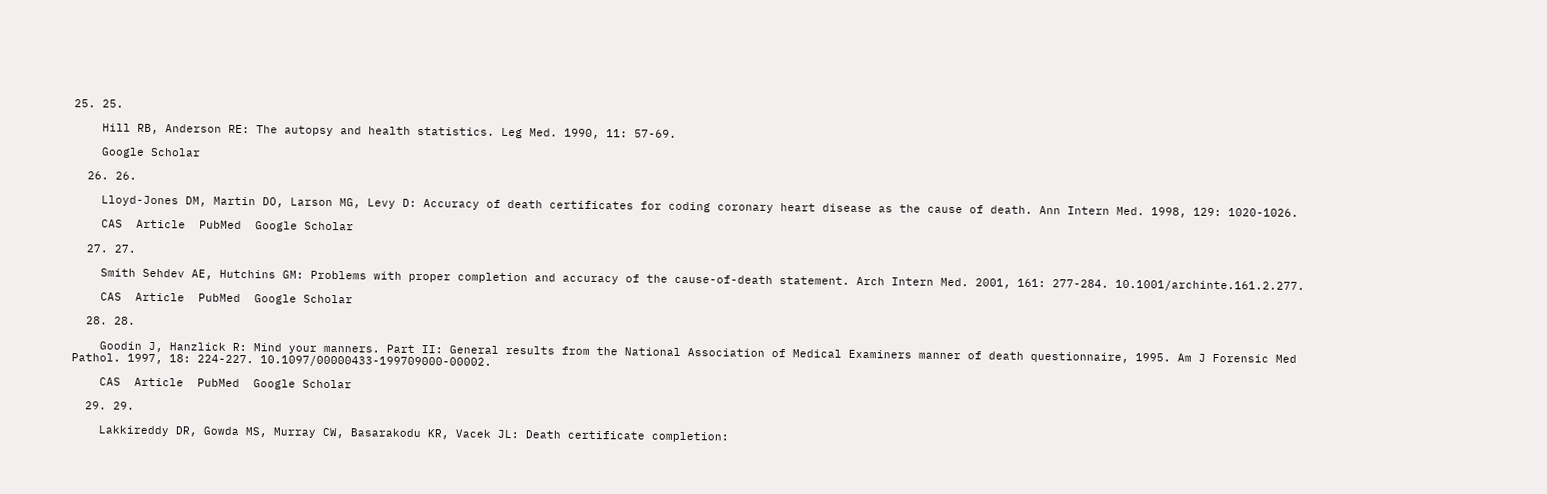25. 25.

    Hill RB, Anderson RE: The autopsy and health statistics. Leg Med. 1990, 11: 57-69.

    Google Scholar

  26. 26.

    Lloyd-Jones DM, Martin DO, Larson MG, Levy D: Accuracy of death certificates for coding coronary heart disease as the cause of death. Ann Intern Med. 1998, 129: 1020-1026.

    CAS  Article  PubMed  Google Scholar

  27. 27.

    Smith Sehdev AE, Hutchins GM: Problems with proper completion and accuracy of the cause-of-death statement. Arch Intern Med. 2001, 161: 277-284. 10.1001/archinte.161.2.277.

    CAS  Article  PubMed  Google Scholar

  28. 28.

    Goodin J, Hanzlick R: Mind your manners. Part II: General results from the National Association of Medical Examiners manner of death questionnaire, 1995. Am J Forensic Med Pathol. 1997, 18: 224-227. 10.1097/00000433-199709000-00002.

    CAS  Article  PubMed  Google Scholar

  29. 29.

    Lakkireddy DR, Gowda MS, Murray CW, Basarakodu KR, Vacek JL: Death certificate completion: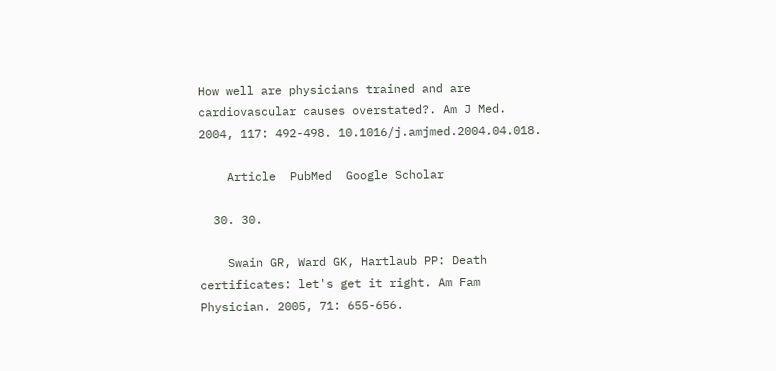How well are physicians trained and are cardiovascular causes overstated?. Am J Med. 2004, 117: 492-498. 10.1016/j.amjmed.2004.04.018.

    Article  PubMed  Google Scholar

  30. 30.

    Swain GR, Ward GK, Hartlaub PP: Death certificates: let's get it right. Am Fam Physician. 2005, 71: 655-656.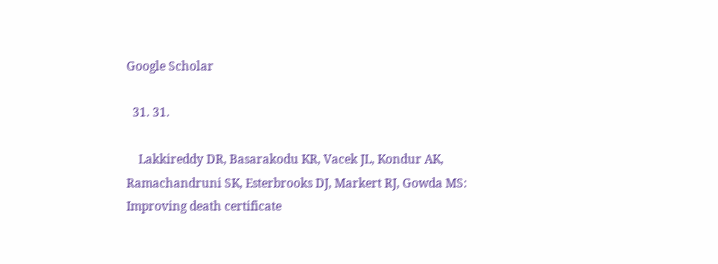Google Scholar

  31. 31.

    Lakkireddy DR, Basarakodu KR, Vacek JL, Kondur AK, Ramachandruni SK, Esterbrooks DJ, Markert RJ, Gowda MS: Improving death certificate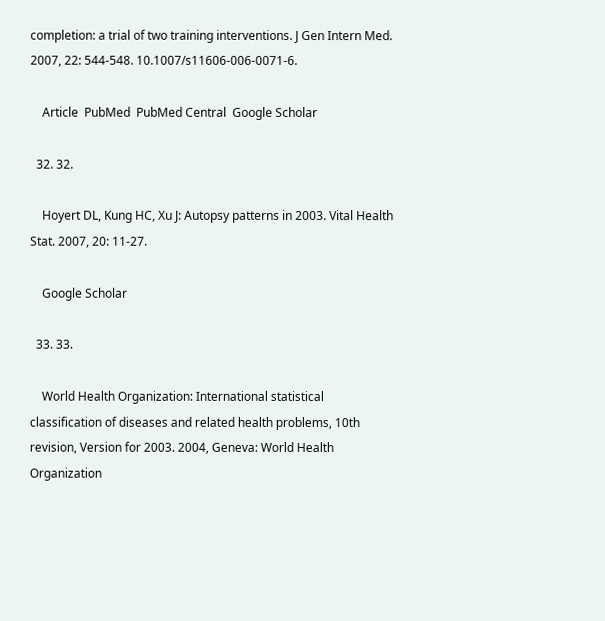completion: a trial of two training interventions. J Gen Intern Med. 2007, 22: 544-548. 10.1007/s11606-006-0071-6.

    Article  PubMed  PubMed Central  Google Scholar

  32. 32.

    Hoyert DL, Kung HC, Xu J: Autopsy patterns in 2003. Vital Health Stat. 2007, 20: 11-27.

    Google Scholar

  33. 33.

    World Health Organization: International statistical classification of diseases and related health problems, 10th revision, Version for 2003. 2004, Geneva: World Health Organization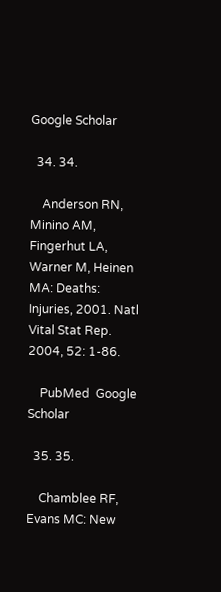Google Scholar

  34. 34.

    Anderson RN, Minino AM, Fingerhut LA, Warner M, Heinen MA: Deaths: Injuries, 2001. Natl Vital Stat Rep. 2004, 52: 1-86.

    PubMed  Google Scholar

  35. 35.

    Chamblee RF, Evans MC: New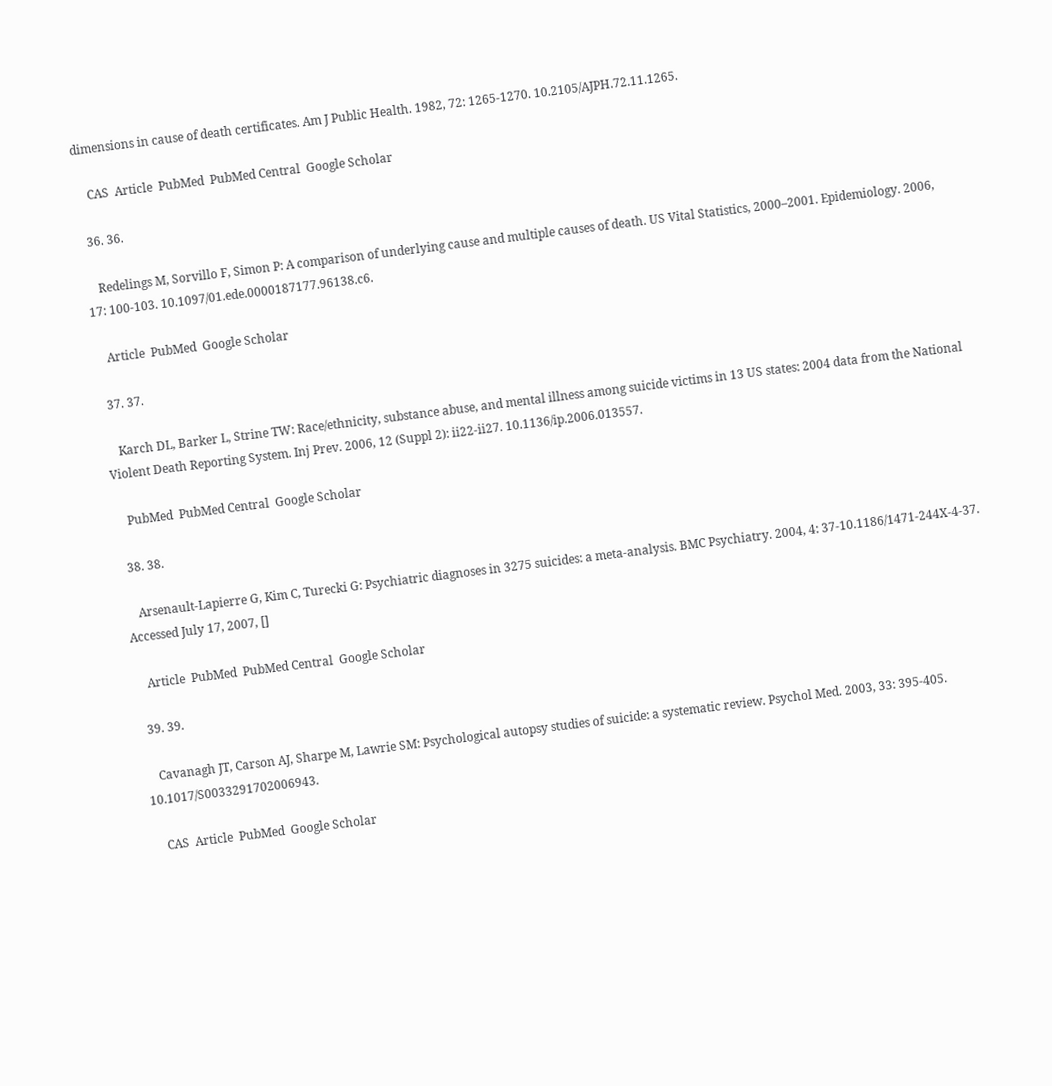dimensions in cause of death certificates. Am J Public Health. 1982, 72: 1265-1270. 10.2105/AJPH.72.11.1265.

    CAS  Article  PubMed  PubMed Central  Google Scholar

  36. 36.

    Redelings M, Sorvillo F, Simon P: A comparison of underlying cause and multiple causes of death. US Vital Statistics, 2000–2001. Epidemiology. 2006, 17: 100-103. 10.1097/01.ede.0000187177.96138.c6.

    Article  PubMed  Google Scholar

  37. 37.

    Karch DL, Barker L, Strine TW: Race/ethnicity, substance abuse, and mental illness among suicide victims in 13 US states: 2004 data from the National Violent Death Reporting System. Inj Prev. 2006, 12 (Suppl 2): ii22-ii27. 10.1136/ip.2006.013557.

    PubMed  PubMed Central  Google Scholar

  38. 38.

    Arsenault-Lapierre G, Kim C, Turecki G: Psychiatric diagnoses in 3275 suicides: a meta-analysis. BMC Psychiatry. 2004, 4: 37-10.1186/1471-244X-4-37. Accessed July 17, 2007, []

    Article  PubMed  PubMed Central  Google Scholar

  39. 39.

    Cavanagh JT, Carson AJ, Sharpe M, Lawrie SM: Psychological autopsy studies of suicide: a systematic review. Psychol Med. 2003, 33: 395-405. 10.1017/S0033291702006943.

    CAS  Article  PubMed  Google Scholar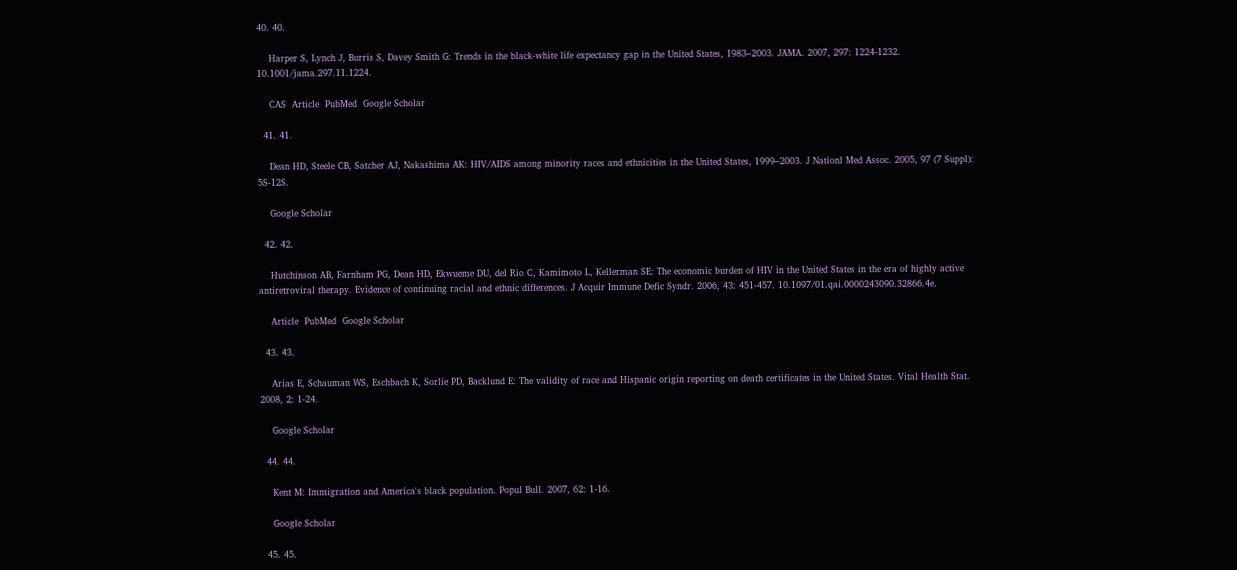40. 40.

    Harper S, Lynch J, Burris S, Davey Smith G: Trends in the black-white life expectancy gap in the United States, 1983–2003. JAMA. 2007, 297: 1224-1232. 10.1001/jama.297.11.1224.

    CAS  Article  PubMed  Google Scholar

  41. 41.

    Dean HD, Steele CB, Satcher AJ, Nakashima AK: HIV/AIDS among minority races and ethnicities in the United States, 1999–2003. J Nationl Med Assoc. 2005, 97 (7 Suppl): 5S-12S.

    Google Scholar

  42. 42.

    Hutchinson AB, Farnham PG, Dean HD, Ekwueme DU, del Rio C, Kamimoto L, Kellerman SE: The economic burden of HIV in the United States in the era of highly active antiretroviral therapy. Evidence of continuing racial and ethnic differences. J Acquir Immune Defic Syndr. 2006, 43: 451-457. 10.1097/01.qai.0000243090.32866.4e.

    Article  PubMed  Google Scholar

  43. 43.

    Arias E, Schauman WS, Eschbach K, Sorlie PD, Backlund E: The validity of race and Hispanic origin reporting on death certificates in the United States. Vital Health Stat. 2008, 2: 1-24.

    Google Scholar

  44. 44.

    Kent M: Immigration and America's black population. Popul Bull. 2007, 62: 1-16.

    Google Scholar

  45. 45.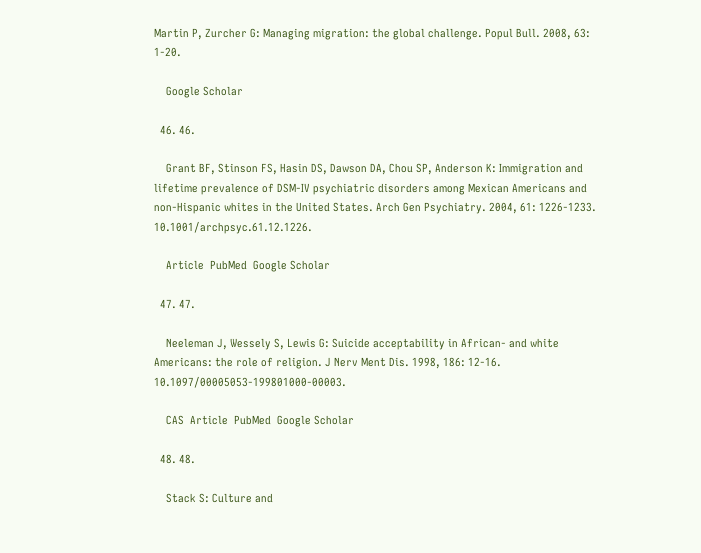Martin P, Zurcher G: Managing migration: the global challenge. Popul Bull. 2008, 63: 1-20.

    Google Scholar

  46. 46.

    Grant BF, Stinson FS, Hasin DS, Dawson DA, Chou SP, Anderson K: Immigration and lifetime prevalence of DSM-IV psychiatric disorders among Mexican Americans and non-Hispanic whites in the United States. Arch Gen Psychiatry. 2004, 61: 1226-1233. 10.1001/archpsyc.61.12.1226.

    Article  PubMed  Google Scholar

  47. 47.

    Neeleman J, Wessely S, Lewis G: Suicide acceptability in African- and white Americans: the role of religion. J Nerv Ment Dis. 1998, 186: 12-16. 10.1097/00005053-199801000-00003.

    CAS  Article  PubMed  Google Scholar

  48. 48.

    Stack S: Culture and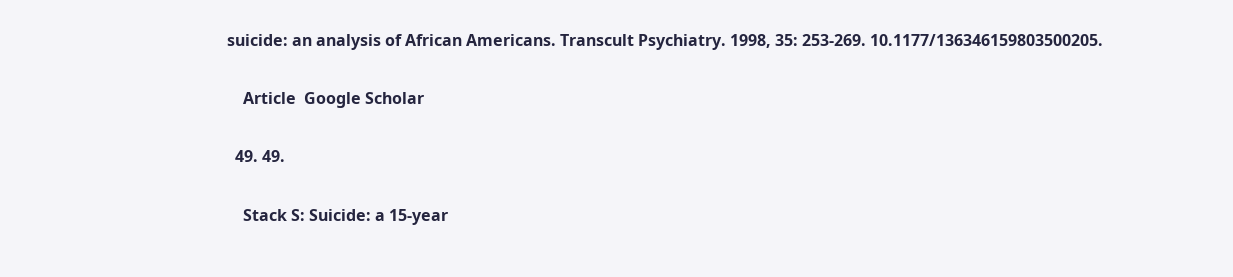suicide: an analysis of African Americans. Transcult Psychiatry. 1998, 35: 253-269. 10.1177/136346159803500205.

    Article  Google Scholar

  49. 49.

    Stack S: Suicide: a 15-year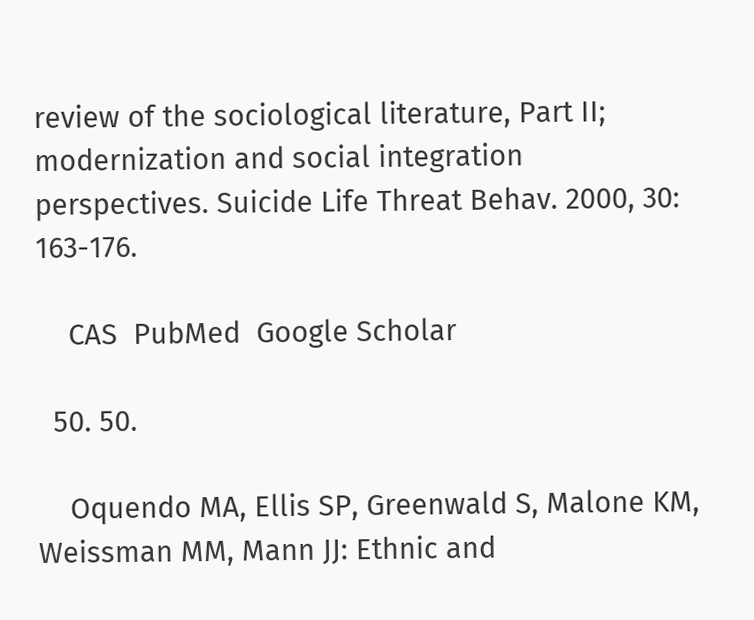review of the sociological literature, Part II; modernization and social integration perspectives. Suicide Life Threat Behav. 2000, 30: 163-176.

    CAS  PubMed  Google Scholar

  50. 50.

    Oquendo MA, Ellis SP, Greenwald S, Malone KM, Weissman MM, Mann JJ: Ethnic and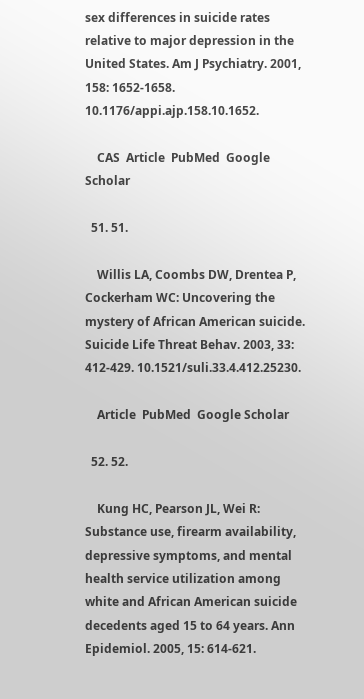sex differences in suicide rates relative to major depression in the United States. Am J Psychiatry. 2001, 158: 1652-1658. 10.1176/appi.ajp.158.10.1652.

    CAS  Article  PubMed  Google Scholar

  51. 51.

    Willis LA, Coombs DW, Drentea P, Cockerham WC: Uncovering the mystery of African American suicide. Suicide Life Threat Behav. 2003, 33: 412-429. 10.1521/suli.33.4.412.25230.

    Article  PubMed  Google Scholar

  52. 52.

    Kung HC, Pearson JL, Wei R: Substance use, firearm availability, depressive symptoms, and mental health service utilization among white and African American suicide decedents aged 15 to 64 years. Ann Epidemiol. 2005, 15: 614-621.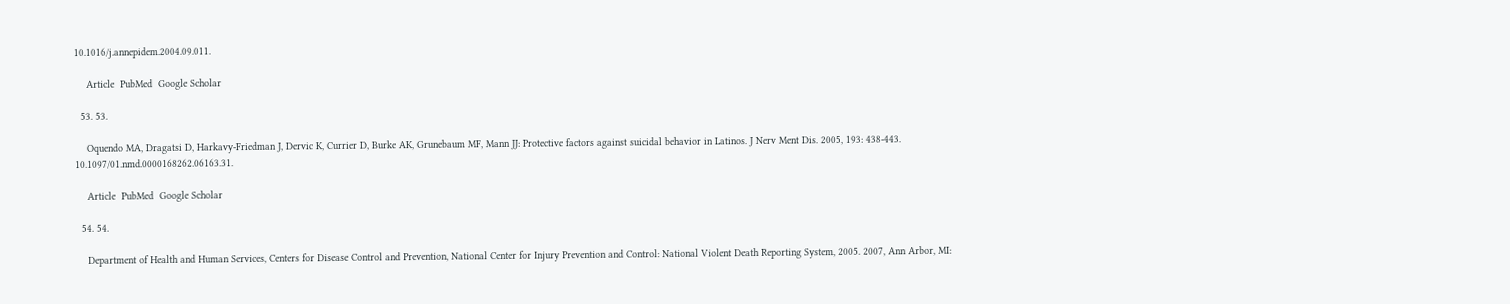10.1016/j.annepidem.2004.09.011.

    Article  PubMed  Google Scholar

  53. 53.

    Oquendo MA, Dragatsi D, Harkavy-Friedman J, Dervic K, Currier D, Burke AK, Grunebaum MF, Mann JJ: Protective factors against suicidal behavior in Latinos. J Nerv Ment Dis. 2005, 193: 438-443. 10.1097/01.nmd.0000168262.06163.31.

    Article  PubMed  Google Scholar

  54. 54.

    Department of Health and Human Services, Centers for Disease Control and Prevention, National Center for Injury Prevention and Control: National Violent Death Reporting System, 2005. 2007, Ann Arbor, MI: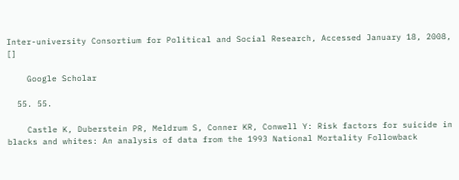Inter-university Consortium for Political and Social Research, Accessed January 18, 2008, []

    Google Scholar

  55. 55.

    Castle K, Duberstein PR, Meldrum S, Conner KR, Conwell Y: Risk factors for suicide in blacks and whites: An analysis of data from the 1993 National Mortality Followback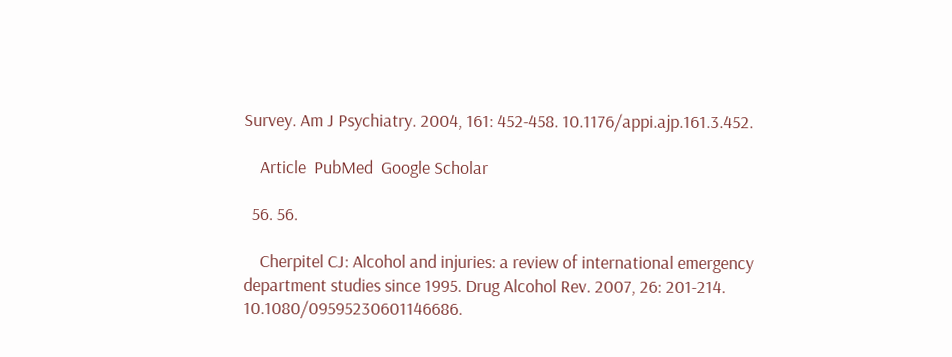Survey. Am J Psychiatry. 2004, 161: 452-458. 10.1176/appi.ajp.161.3.452.

    Article  PubMed  Google Scholar

  56. 56.

    Cherpitel CJ: Alcohol and injuries: a review of international emergency department studies since 1995. Drug Alcohol Rev. 2007, 26: 201-214. 10.1080/09595230601146686.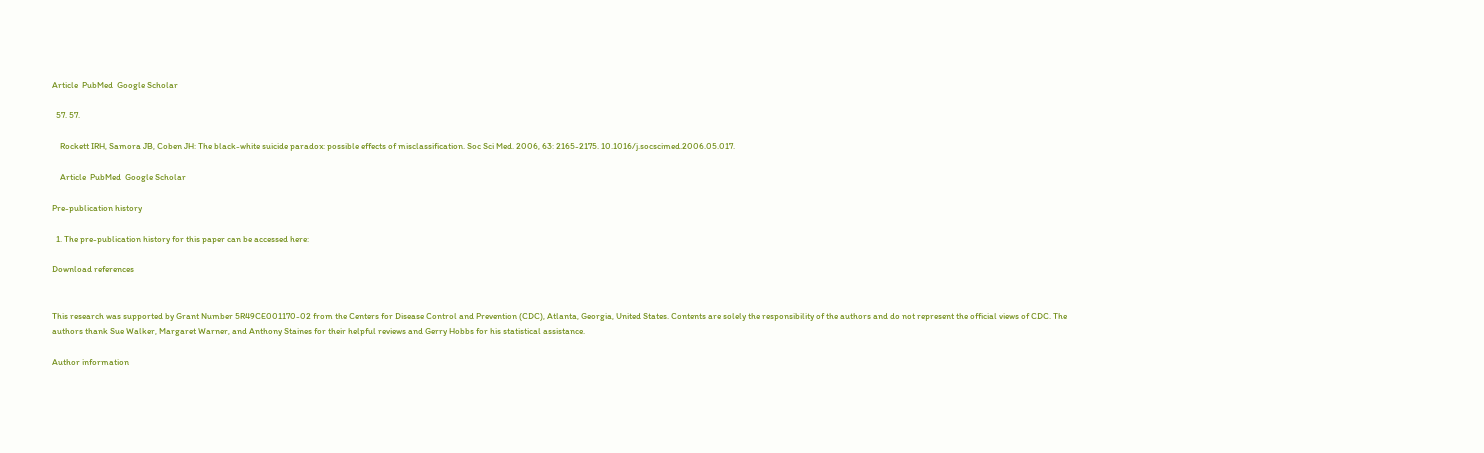Article  PubMed  Google Scholar

  57. 57.

    Rockett IRH, Samora JB, Coben JH: The black-white suicide paradox: possible effects of misclassification. Soc Sci Med. 2006, 63: 2165-2175. 10.1016/j.socscimed.2006.05.017.

    Article  PubMed  Google Scholar

Pre-publication history

  1. The pre-publication history for this paper can be accessed here:

Download references


This research was supported by Grant Number 5R49CE001170-02 from the Centers for Disease Control and Prevention (CDC), Atlanta, Georgia, United States. Contents are solely the responsibility of the authors and do not represent the official views of CDC. The authors thank Sue Walker, Margaret Warner, and Anthony Staines for their helpful reviews and Gerry Hobbs for his statistical assistance.

Author information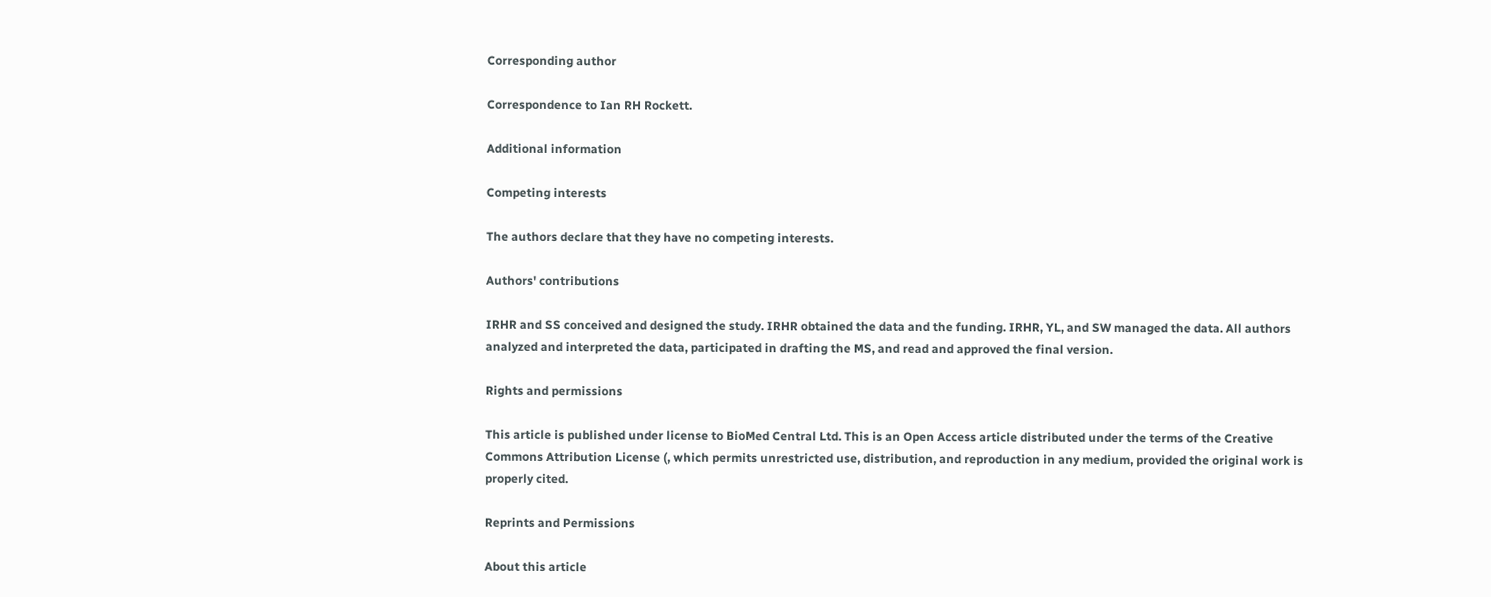Corresponding author

Correspondence to Ian RH Rockett.

Additional information

Competing interests

The authors declare that they have no competing interests.

Authors' contributions

IRHR and SS conceived and designed the study. IRHR obtained the data and the funding. IRHR, YL, and SW managed the data. All authors analyzed and interpreted the data, participated in drafting the MS, and read and approved the final version.

Rights and permissions

This article is published under license to BioMed Central Ltd. This is an Open Access article distributed under the terms of the Creative Commons Attribution License (, which permits unrestricted use, distribution, and reproduction in any medium, provided the original work is properly cited.

Reprints and Permissions

About this article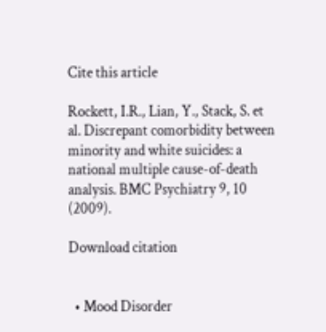Cite this article

Rockett, I.R., Lian, Y., Stack, S. et al. Discrepant comorbidity between minority and white suicides: a national multiple cause-of-death analysis. BMC Psychiatry 9, 10 (2009).

Download citation


  • Mood Disorder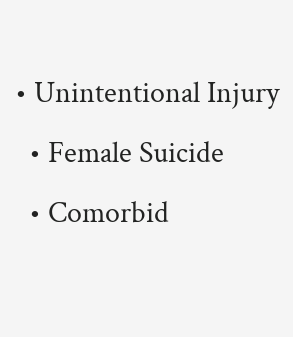• Unintentional Injury
  • Female Suicide
  • Comorbid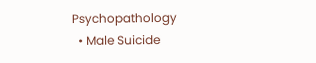Psychopathology
  • Male Suicide